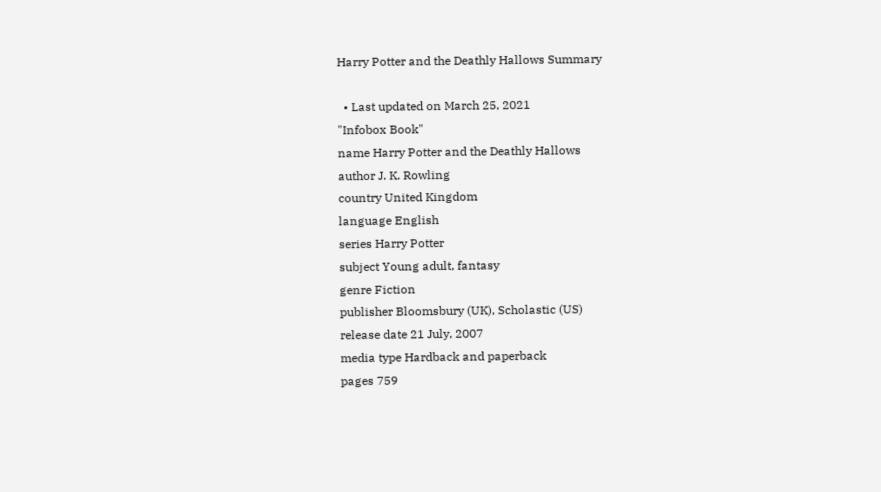Harry Potter and the Deathly Hallows Summary

  • Last updated on March 25, 2021
"Infobox Book"
name Harry Potter and the Deathly Hallows
author J. K. Rowling
country United Kingdom
language English
series Harry Potter
subject Young adult, fantasy
genre Fiction
publisher Bloomsbury (UK), Scholastic (US)
release date 21 July, 2007
media type Hardback and paperback
pages 759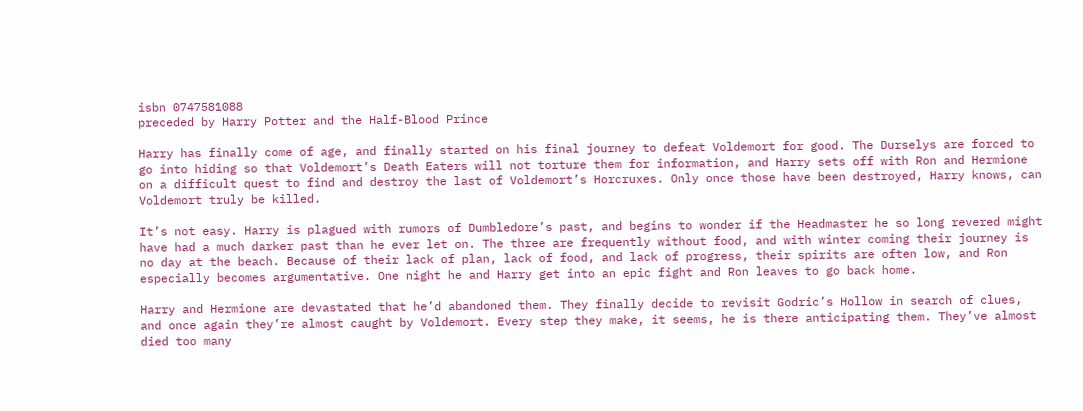isbn 0747581088
preceded by Harry Potter and the Half-Blood Prince

Harry has finally come of age, and finally started on his final journey to defeat Voldemort for good. The Durselys are forced to go into hiding so that Voldemort’s Death Eaters will not torture them for information, and Harry sets off with Ron and Hermione on a difficult quest to find and destroy the last of Voldemort’s Horcruxes. Only once those have been destroyed, Harry knows, can Voldemort truly be killed.

It’s not easy. Harry is plagued with rumors of Dumbledore’s past, and begins to wonder if the Headmaster he so long revered might have had a much darker past than he ever let on. The three are frequently without food, and with winter coming their journey is no day at the beach. Because of their lack of plan, lack of food, and lack of progress, their spirits are often low, and Ron especially becomes argumentative. One night he and Harry get into an epic fight and Ron leaves to go back home.

Harry and Hermione are devastated that he’d abandoned them. They finally decide to revisit Godric’s Hollow in search of clues, and once again they’re almost caught by Voldemort. Every step they make, it seems, he is there anticipating them. They’ve almost died too many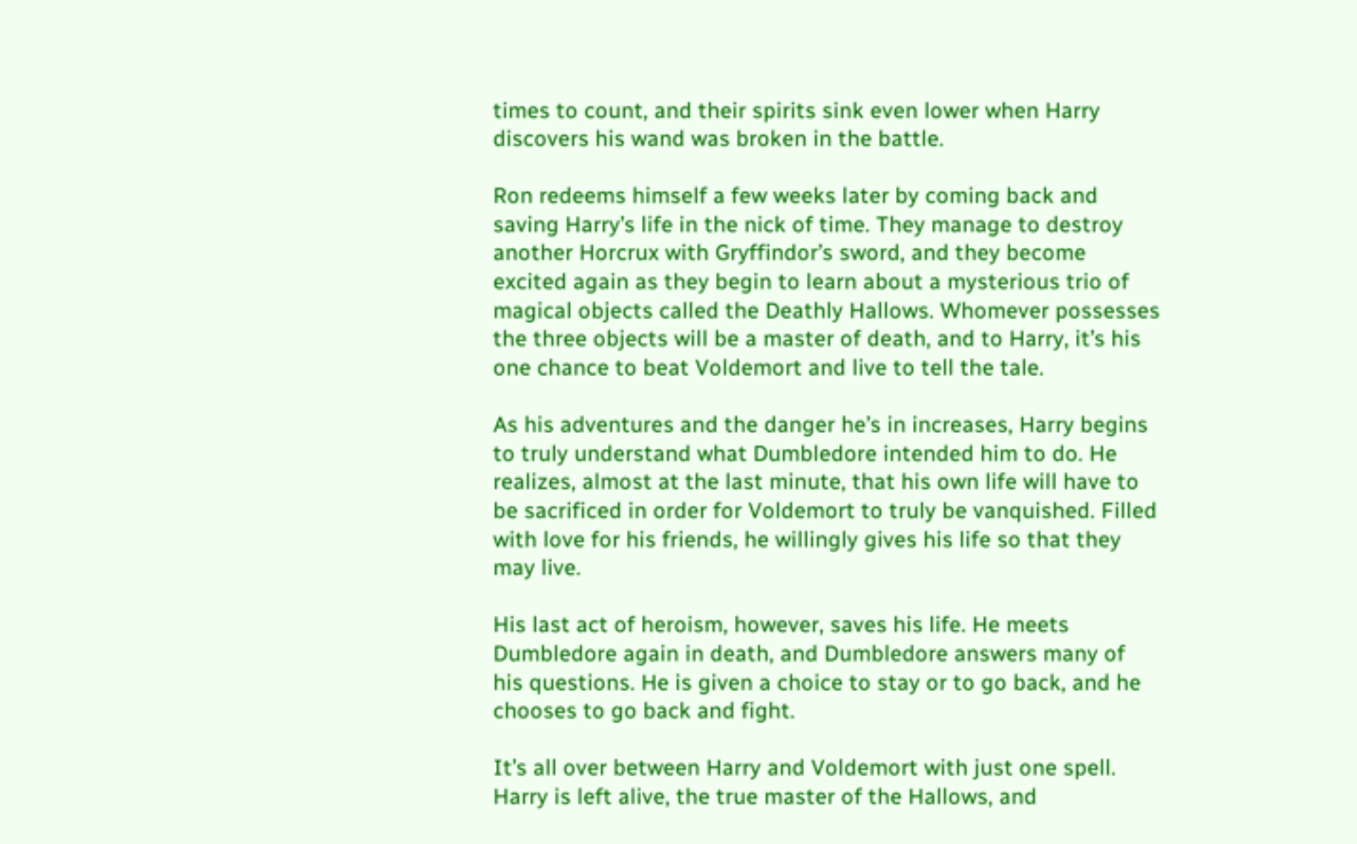times to count, and their spirits sink even lower when Harry discovers his wand was broken in the battle.

Ron redeems himself a few weeks later by coming back and saving Harry’s life in the nick of time. They manage to destroy another Horcrux with Gryffindor’s sword, and they become excited again as they begin to learn about a mysterious trio of magical objects called the Deathly Hallows. Whomever possesses the three objects will be a master of death, and to Harry, it’s his one chance to beat Voldemort and live to tell the tale.

As his adventures and the danger he’s in increases, Harry begins to truly understand what Dumbledore intended him to do. He realizes, almost at the last minute, that his own life will have to be sacrificed in order for Voldemort to truly be vanquished. Filled with love for his friends, he willingly gives his life so that they may live.

His last act of heroism, however, saves his life. He meets Dumbledore again in death, and Dumbledore answers many of his questions. He is given a choice to stay or to go back, and he chooses to go back and fight.

It’s all over between Harry and Voldemort with just one spell. Harry is left alive, the true master of the Hallows, and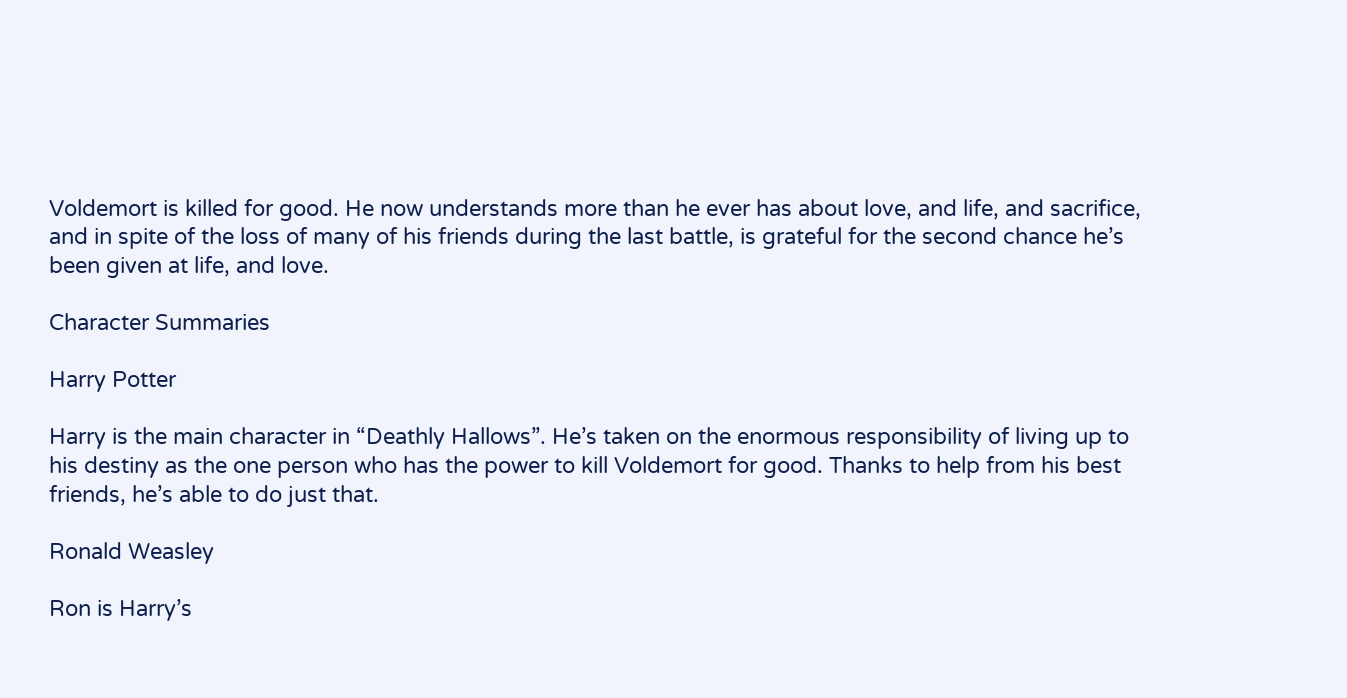Voldemort is killed for good. He now understands more than he ever has about love, and life, and sacrifice, and in spite of the loss of many of his friends during the last battle, is grateful for the second chance he’s been given at life, and love.

Character Summaries

Harry Potter

Harry is the main character in “Deathly Hallows”. He’s taken on the enormous responsibility of living up to his destiny as the one person who has the power to kill Voldemort for good. Thanks to help from his best friends, he’s able to do just that.

Ronald Weasley

Ron is Harry’s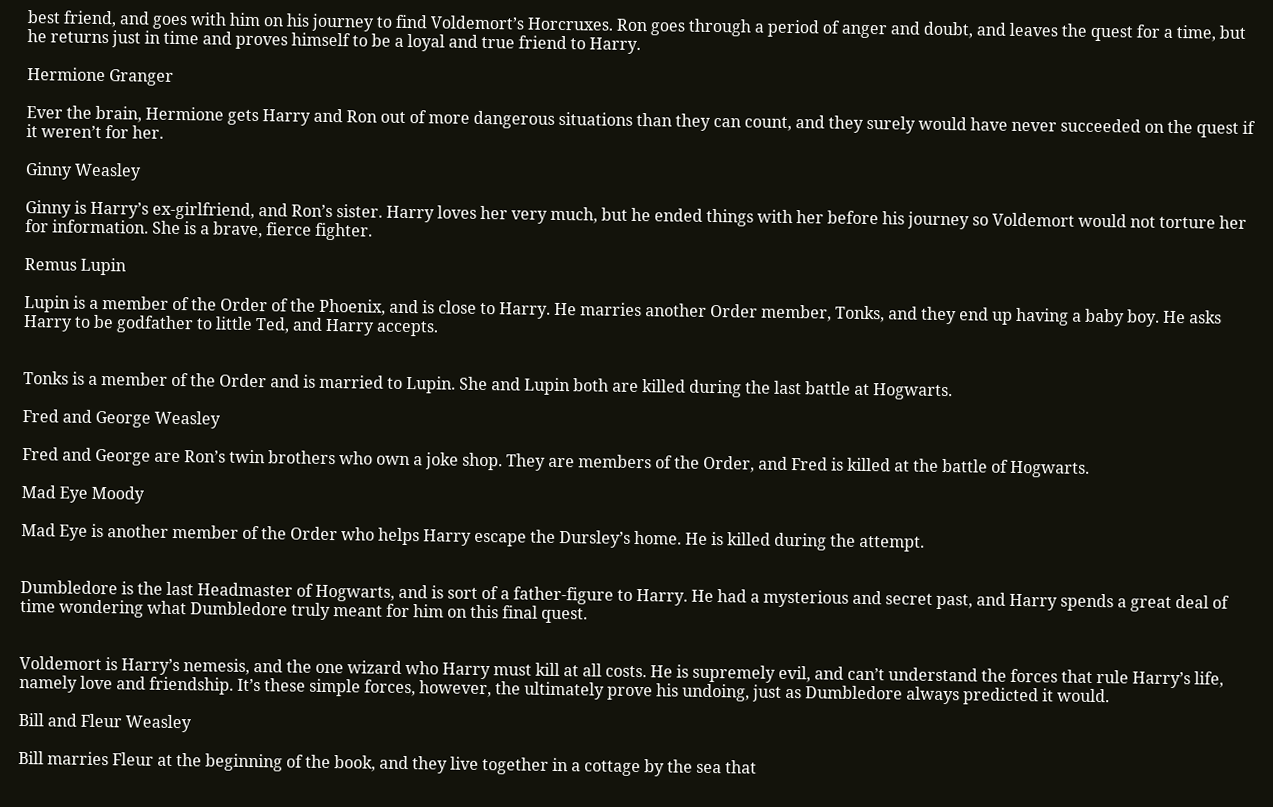best friend, and goes with him on his journey to find Voldemort’s Horcruxes. Ron goes through a period of anger and doubt, and leaves the quest for a time, but he returns just in time and proves himself to be a loyal and true friend to Harry.

Hermione Granger

Ever the brain, Hermione gets Harry and Ron out of more dangerous situations than they can count, and they surely would have never succeeded on the quest if it weren’t for her.

Ginny Weasley

Ginny is Harry’s ex-girlfriend, and Ron’s sister. Harry loves her very much, but he ended things with her before his journey so Voldemort would not torture her for information. She is a brave, fierce fighter.

Remus Lupin

Lupin is a member of the Order of the Phoenix, and is close to Harry. He marries another Order member, Tonks, and they end up having a baby boy. He asks Harry to be godfather to little Ted, and Harry accepts.


Tonks is a member of the Order and is married to Lupin. She and Lupin both are killed during the last battle at Hogwarts.

Fred and George Weasley

Fred and George are Ron’s twin brothers who own a joke shop. They are members of the Order, and Fred is killed at the battle of Hogwarts.

Mad Eye Moody

Mad Eye is another member of the Order who helps Harry escape the Dursley’s home. He is killed during the attempt.


Dumbledore is the last Headmaster of Hogwarts, and is sort of a father-figure to Harry. He had a mysterious and secret past, and Harry spends a great deal of time wondering what Dumbledore truly meant for him on this final quest.


Voldemort is Harry’s nemesis, and the one wizard who Harry must kill at all costs. He is supremely evil, and can’t understand the forces that rule Harry’s life, namely love and friendship. It’s these simple forces, however, the ultimately prove his undoing, just as Dumbledore always predicted it would.

Bill and Fleur Weasley

Bill marries Fleur at the beginning of the book, and they live together in a cottage by the sea that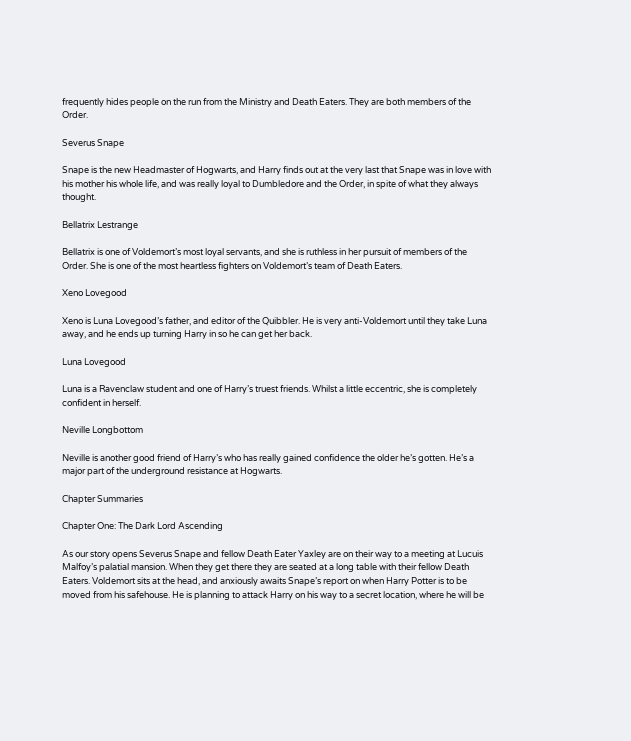frequently hides people on the run from the Ministry and Death Eaters. They are both members of the Order.

Severus Snape

Snape is the new Headmaster of Hogwarts, and Harry finds out at the very last that Snape was in love with his mother his whole life, and was really loyal to Dumbledore and the Order, in spite of what they always thought.

Bellatrix Lestrange

Bellatrix is one of Voldemort’s most loyal servants, and she is ruthless in her pursuit of members of the Order. She is one of the most heartless fighters on Voldemort’s team of Death Eaters.

Xeno Lovegood

Xeno is Luna Lovegood’s father, and editor of the Quibbler. He is very anti-Voldemort until they take Luna away, and he ends up turning Harry in so he can get her back.

Luna Lovegood

Luna is a Ravenclaw student and one of Harry’s truest friends. Whilst a little eccentric, she is completely confident in herself.

Neville Longbottom

Neville is another good friend of Harry’s who has really gained confidence the older he’s gotten. He’s a major part of the underground resistance at Hogwarts.

Chapter Summaries

Chapter One: The Dark Lord Ascending

As our story opens Severus Snape and fellow Death Eater Yaxley are on their way to a meeting at Lucuis Malfoy’s palatial mansion. When they get there they are seated at a long table with their fellow Death Eaters. Voldemort sits at the head, and anxiously awaits Snape’s report on when Harry Potter is to be moved from his safehouse. He is planning to attack Harry on his way to a secret location, where he will be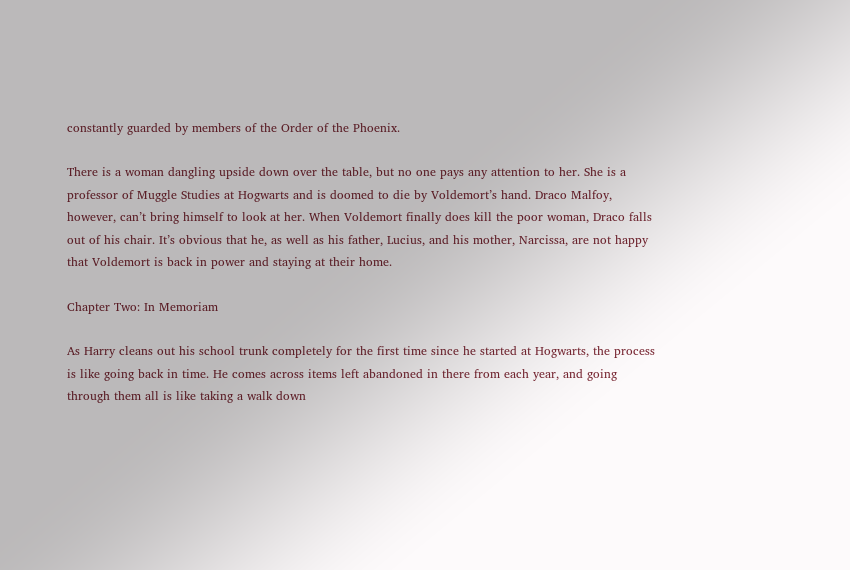constantly guarded by members of the Order of the Phoenix.

There is a woman dangling upside down over the table, but no one pays any attention to her. She is a professor of Muggle Studies at Hogwarts and is doomed to die by Voldemort’s hand. Draco Malfoy, however, can’t bring himself to look at her. When Voldemort finally does kill the poor woman, Draco falls out of his chair. It’s obvious that he, as well as his father, Lucius, and his mother, Narcissa, are not happy that Voldemort is back in power and staying at their home.

Chapter Two: In Memoriam

As Harry cleans out his school trunk completely for the first time since he started at Hogwarts, the process is like going back in time. He comes across items left abandoned in there from each year, and going through them all is like taking a walk down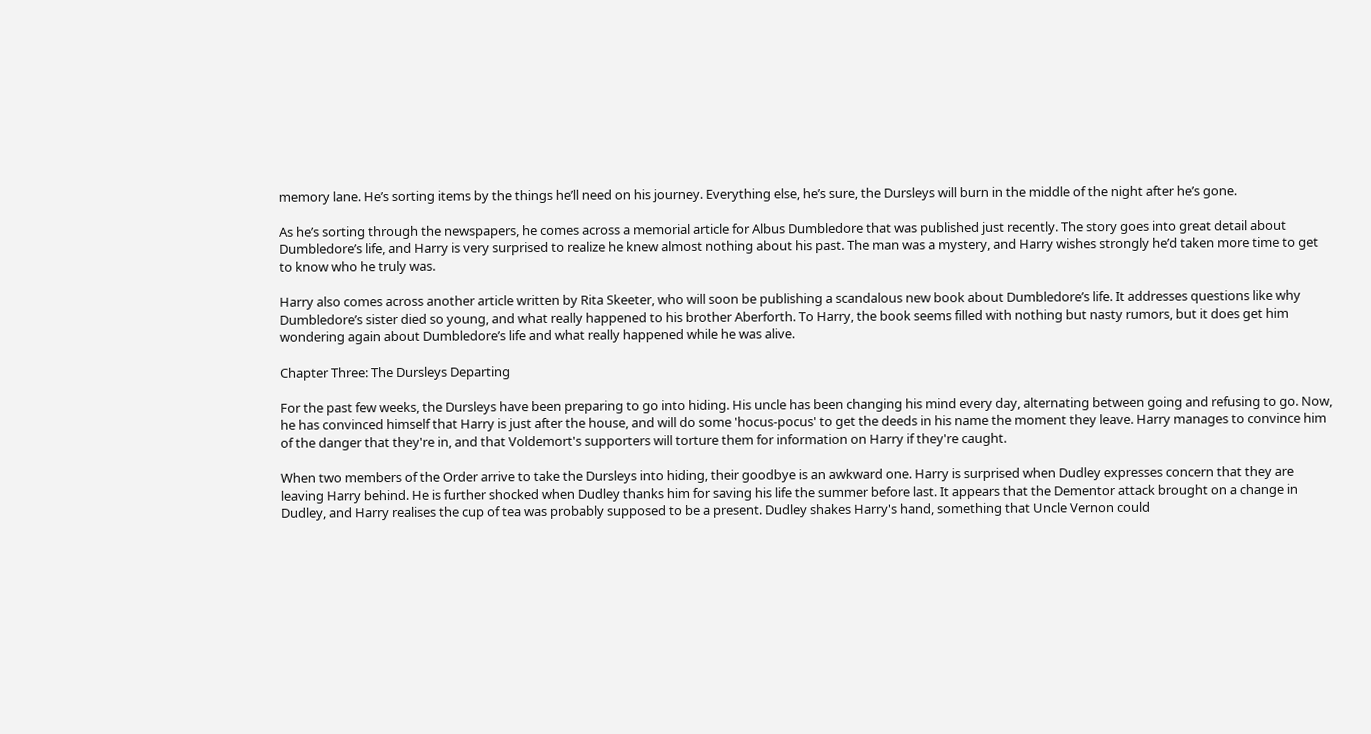memory lane. He’s sorting items by the things he’ll need on his journey. Everything else, he’s sure, the Dursleys will burn in the middle of the night after he’s gone.

As he’s sorting through the newspapers, he comes across a memorial article for Albus Dumbledore that was published just recently. The story goes into great detail about Dumbledore’s life, and Harry is very surprised to realize he knew almost nothing about his past. The man was a mystery, and Harry wishes strongly he’d taken more time to get to know who he truly was.

Harry also comes across another article written by Rita Skeeter, who will soon be publishing a scandalous new book about Dumbledore’s life. It addresses questions like why Dumbledore’s sister died so young, and what really happened to his brother Aberforth. To Harry, the book seems filled with nothing but nasty rumors, but it does get him wondering again about Dumbledore’s life and what really happened while he was alive.

Chapter Three: The Dursleys Departing

For the past few weeks, the Dursleys have been preparing to go into hiding. His uncle has been changing his mind every day, alternating between going and refusing to go. Now, he has convinced himself that Harry is just after the house, and will do some 'hocus-pocus' to get the deeds in his name the moment they leave. Harry manages to convince him of the danger that they're in, and that Voldemort's supporters will torture them for information on Harry if they're caught.

When two members of the Order arrive to take the Dursleys into hiding, their goodbye is an awkward one. Harry is surprised when Dudley expresses concern that they are leaving Harry behind. He is further shocked when Dudley thanks him for saving his life the summer before last. It appears that the Dementor attack brought on a change in Dudley, and Harry realises the cup of tea was probably supposed to be a present. Dudley shakes Harry's hand, something that Uncle Vernon could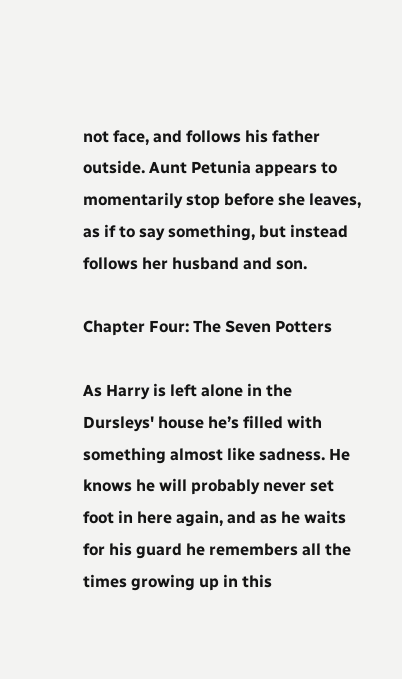not face, and follows his father outside. Aunt Petunia appears to momentarily stop before she leaves, as if to say something, but instead follows her husband and son.

Chapter Four: The Seven Potters

As Harry is left alone in the Dursleys' house he’s filled with something almost like sadness. He knows he will probably never set foot in here again, and as he waits for his guard he remembers all the times growing up in this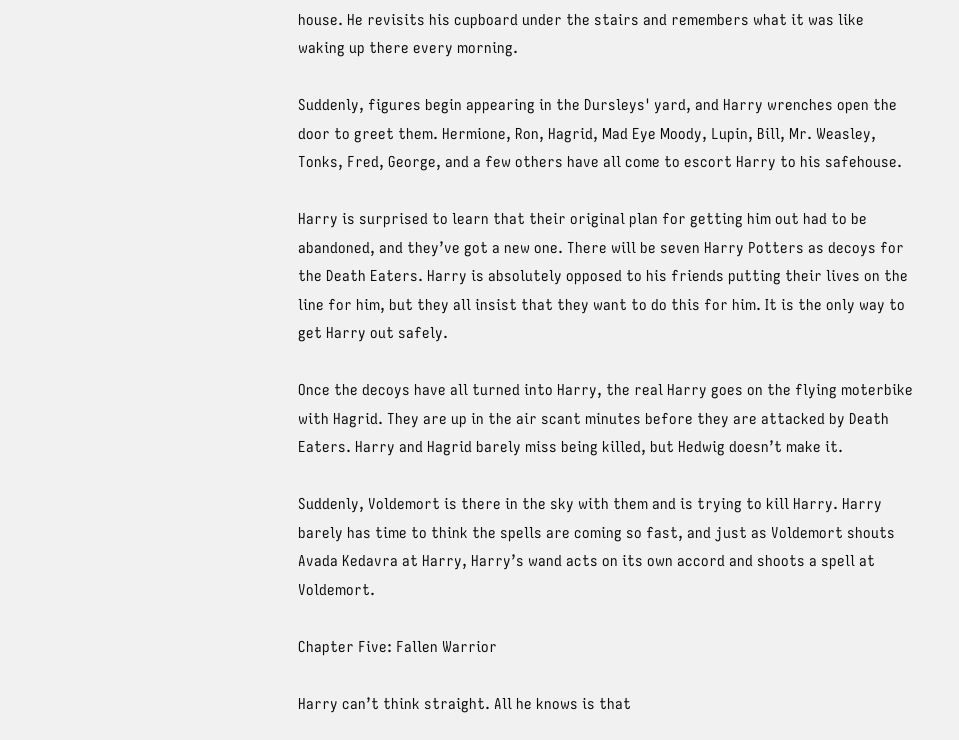house. He revisits his cupboard under the stairs and remembers what it was like waking up there every morning.

Suddenly, figures begin appearing in the Dursleys' yard, and Harry wrenches open the door to greet them. Hermione, Ron, Hagrid, Mad Eye Moody, Lupin, Bill, Mr. Weasley, Tonks, Fred, George, and a few others have all come to escort Harry to his safehouse.

Harry is surprised to learn that their original plan for getting him out had to be abandoned, and they’ve got a new one. There will be seven Harry Potters as decoys for the Death Eaters. Harry is absolutely opposed to his friends putting their lives on the line for him, but they all insist that they want to do this for him. It is the only way to get Harry out safely.

Once the decoys have all turned into Harry, the real Harry goes on the flying moterbike with Hagrid. They are up in the air scant minutes before they are attacked by Death Eaters. Harry and Hagrid barely miss being killed, but Hedwig doesn’t make it.

Suddenly, Voldemort is there in the sky with them and is trying to kill Harry. Harry barely has time to think the spells are coming so fast, and just as Voldemort shouts Avada Kedavra at Harry, Harry’s wand acts on its own accord and shoots a spell at Voldemort.

Chapter Five: Fallen Warrior

Harry can’t think straight. All he knows is that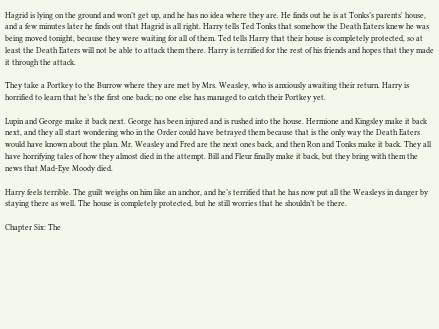Hagrid is lying on the ground and won’t get up, and he has no idea where they are. He finds out he is at Tonks’s parents' house, and a few minutes later he finds out that Hagrid is all right. Harry tells Ted Tonks that somehow the Death Eaters knew he was being moved tonight, because they were waiting for all of them. Ted tells Harry that their house is completely protected, so at least the Death Eaters will not be able to attack them there. Harry is terrified for the rest of his friends and hopes that they made it through the attack.

They take a Portkey to the Burrow where they are met by Mrs. Weasley, who is anxiously awaiting their return. Harry is horrified to learn that he’s the first one back; no one else has managed to catch their Portkey yet.

Lupin and George make it back next. George has been injured and is rushed into the house. Hermione and Kingsley make it back next, and they all start wondering who in the Order could have betrayed them because that is the only way the Death Eaters would have known about the plan. Mr. Weasley and Fred are the next ones back, and then Ron and Tonks make it back. They all have horrifying tales of how they almost died in the attempt. Bill and Fleur finally make it back, but they bring with them the news that Mad-Eye Moody died.

Harry feels terrible. The guilt weighs on him like an anchor, and he’s terrified that he has now put all the Weasleys in danger by staying there as well. The house is completely protected, but he still worries that he shouldn’t be there.

Chapter Six: The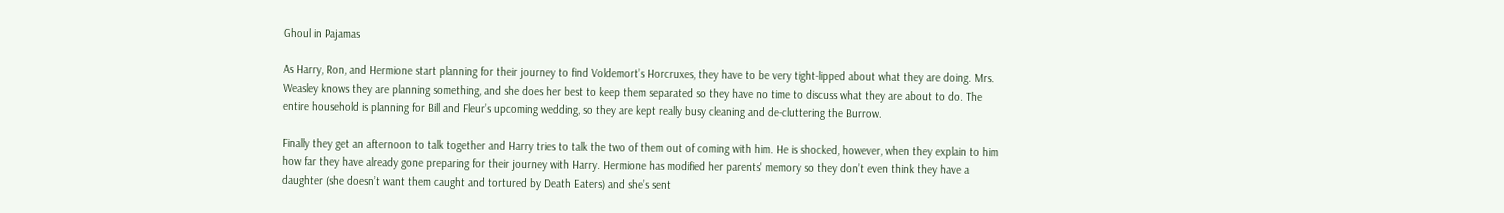Ghoul in Pajamas

As Harry, Ron, and Hermione start planning for their journey to find Voldemort’s Horcruxes, they have to be very tight-lipped about what they are doing. Mrs. Weasley knows they are planning something, and she does her best to keep them separated so they have no time to discuss what they are about to do. The entire household is planning for Bill and Fleur’s upcoming wedding, so they are kept really busy cleaning and de-cluttering the Burrow.

Finally they get an afternoon to talk together and Harry tries to talk the two of them out of coming with him. He is shocked, however, when they explain to him how far they have already gone preparing for their journey with Harry. Hermione has modified her parents' memory so they don’t even think they have a daughter (she doesn’t want them caught and tortured by Death Eaters) and she’s sent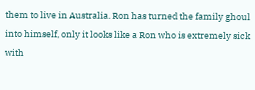them to live in Australia. Ron has turned the family ghoul into himself, only it looks like a Ron who is extremely sick with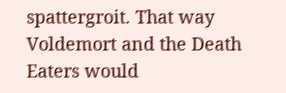spattergroit. That way Voldemort and the Death Eaters would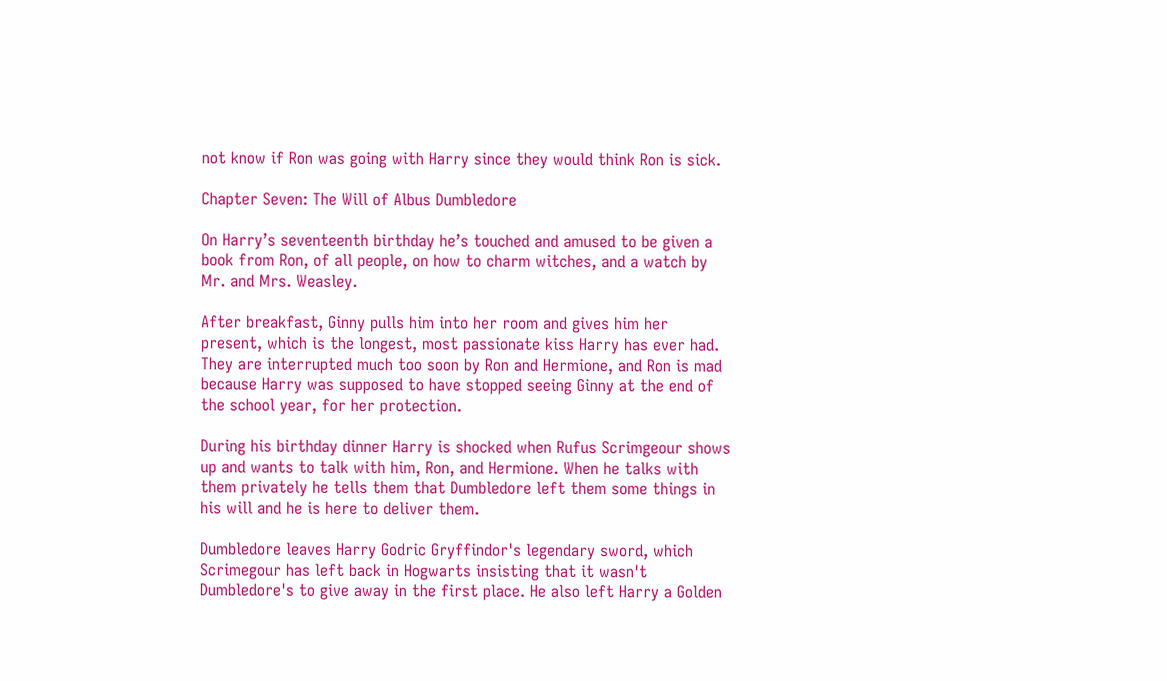not know if Ron was going with Harry since they would think Ron is sick.

Chapter Seven: The Will of Albus Dumbledore

On Harry’s seventeenth birthday he’s touched and amused to be given a book from Ron, of all people, on how to charm witches, and a watch by Mr. and Mrs. Weasley.

After breakfast, Ginny pulls him into her room and gives him her present, which is the longest, most passionate kiss Harry has ever had. They are interrupted much too soon by Ron and Hermione, and Ron is mad because Harry was supposed to have stopped seeing Ginny at the end of the school year, for her protection.

During his birthday dinner Harry is shocked when Rufus Scrimgeour shows up and wants to talk with him, Ron, and Hermione. When he talks with them privately he tells them that Dumbledore left them some things in his will and he is here to deliver them.

Dumbledore leaves Harry Godric Gryffindor's legendary sword, which Scrimegour has left back in Hogwarts insisting that it wasn't Dumbledore's to give away in the first place. He also left Harry a Golden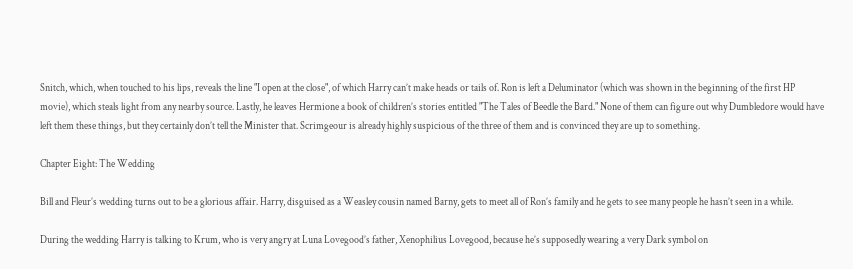Snitch, which, when touched to his lips, reveals the line "I open at the close", of which Harry can’t make heads or tails of. Ron is left a Deluminator (which was shown in the beginning of the first HP movie), which steals light from any nearby source. Lastly, he leaves Hermione a book of children’s stories entitled "The Tales of Beedle the Bard." None of them can figure out why Dumbledore would have left them these things, but they certainly don’t tell the Minister that. Scrimgeour is already highly suspicious of the three of them and is convinced they are up to something.

Chapter Eight: The Wedding

Bill and Fleur’s wedding turns out to be a glorious affair. Harry, disguised as a Weasley cousin named Barny, gets to meet all of Ron’s family and he gets to see many people he hasn’t seen in a while.

During the wedding Harry is talking to Krum, who is very angry at Luna Lovegood’s father, Xenophilius Lovegood, because he’s supposedly wearing a very Dark symbol on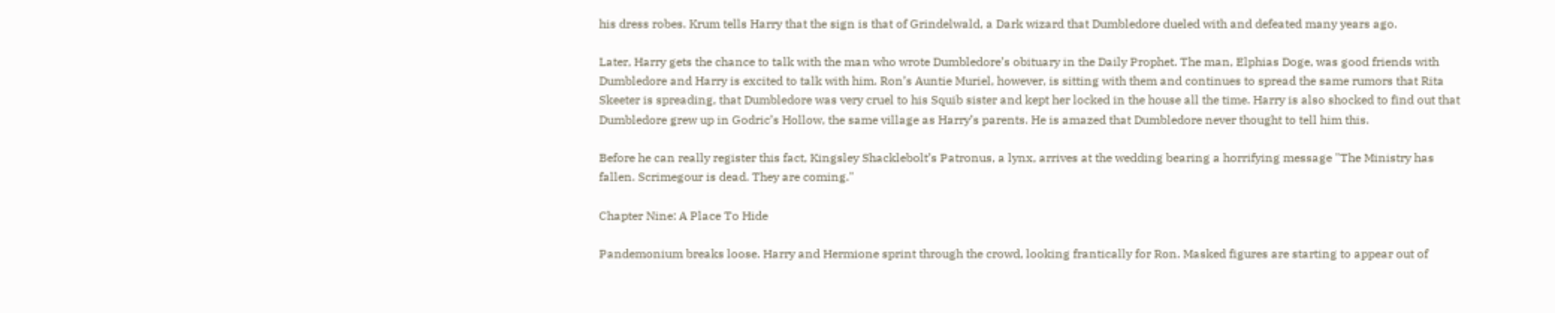his dress robes. Krum tells Harry that the sign is that of Grindelwald, a Dark wizard that Dumbledore dueled with and defeated many years ago.

Later, Harry gets the chance to talk with the man who wrote Dumbledore’s obituary in the Daily Prophet. The man, Elphias Doge, was good friends with Dumbledore and Harry is excited to talk with him. Ron’s Auntie Muriel, however, is sitting with them and continues to spread the same rumors that Rita Skeeter is spreading, that Dumbledore was very cruel to his Squib sister and kept her locked in the house all the time. Harry is also shocked to find out that Dumbledore grew up in Godric’s Hollow, the same village as Harry’s parents. He is amazed that Dumbledore never thought to tell him this.

Before he can really register this fact, Kingsley Shacklebolt’s Patronus, a lynx, arrives at the wedding bearing a horrifying message "The Ministry has fallen. Scrimegour is dead. They are coming."

Chapter Nine: A Place To Hide

Pandemonium breaks loose. Harry and Hermione sprint through the crowd, looking frantically for Ron. Masked figures are starting to appear out of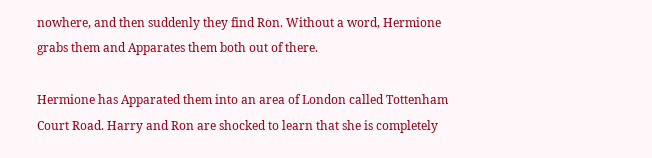nowhere, and then suddenly they find Ron. Without a word, Hermione grabs them and Apparates them both out of there.

Hermione has Apparated them into an area of London called Tottenham Court Road. Harry and Ron are shocked to learn that she is completely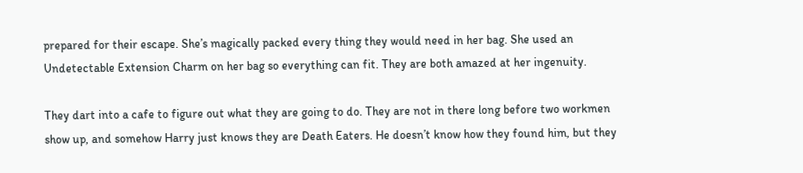prepared for their escape. She’s magically packed every thing they would need in her bag. She used an Undetectable Extension Charm on her bag so everything can fit. They are both amazed at her ingenuity.

They dart into a cafe to figure out what they are going to do. They are not in there long before two workmen show up, and somehow Harry just knows they are Death Eaters. He doesn’t know how they found him, but they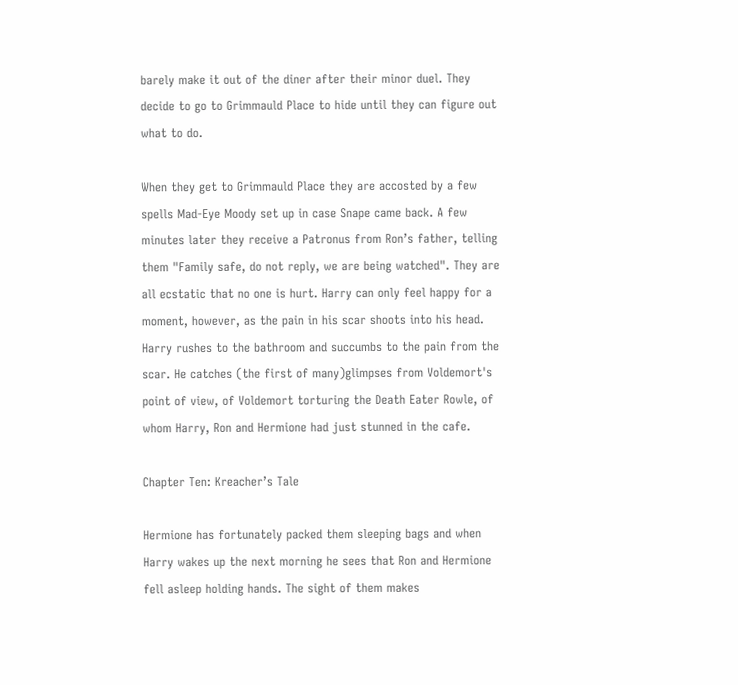barely make it out of the diner after their minor duel. They decide to go to Grimmauld Place to hide until they can figure out what to do.

When they get to Grimmauld Place they are accosted by a few spells Mad-Eye Moody set up in case Snape came back. A few minutes later they receive a Patronus from Ron’s father, telling them "Family safe, do not reply, we are being watched". They are all ecstatic that no one is hurt. Harry can only feel happy for a moment, however, as the pain in his scar shoots into his head. Harry rushes to the bathroom and succumbs to the pain from the scar. He catches (the first of many)glimpses from Voldemort's point of view, of Voldemort torturing the Death Eater Rowle, of whom Harry, Ron and Hermione had just stunned in the cafe.

Chapter Ten: Kreacher’s Tale

Hermione has fortunately packed them sleeping bags and when Harry wakes up the next morning he sees that Ron and Hermione fell asleep holding hands. The sight of them makes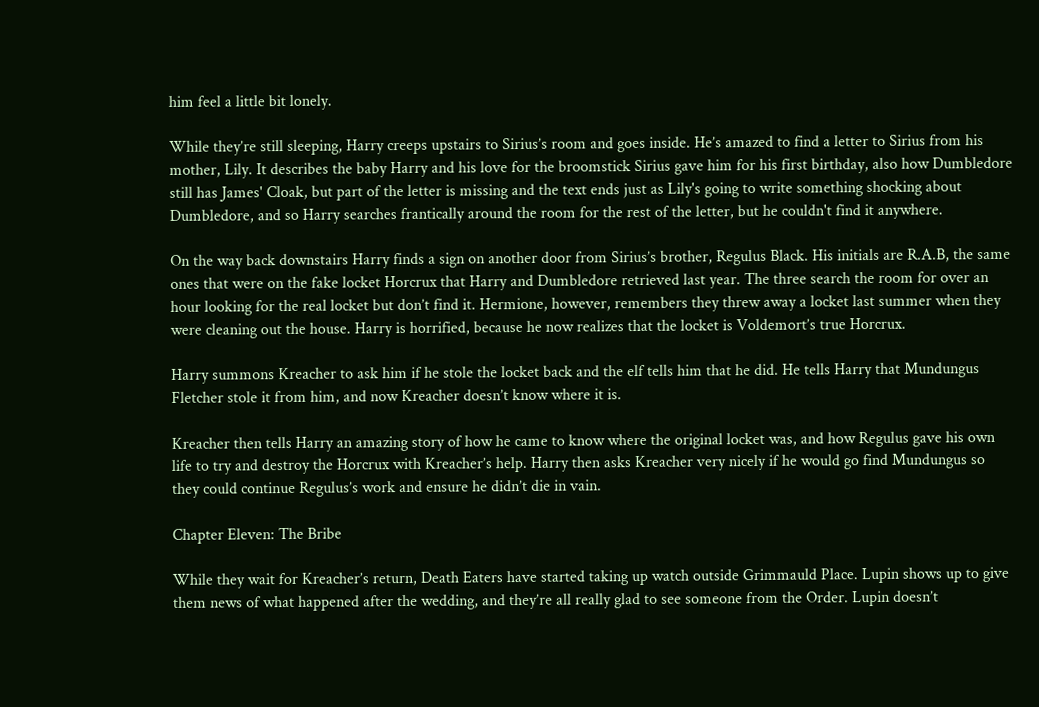him feel a little bit lonely.

While they’re still sleeping, Harry creeps upstairs to Sirius’s room and goes inside. He’s amazed to find a letter to Sirius from his mother, Lily. It describes the baby Harry and his love for the broomstick Sirius gave him for his first birthday, also how Dumbledore still has James' Cloak, but part of the letter is missing and the text ends just as Lily's going to write something shocking about Dumbledore, and so Harry searches frantically around the room for the rest of the letter, but he couldn't find it anywhere.

On the way back downstairs Harry finds a sign on another door from Sirius’s brother, Regulus Black. His initials are R.A.B, the same ones that were on the fake locket Horcrux that Harry and Dumbledore retrieved last year. The three search the room for over an hour looking for the real locket but don’t find it. Hermione, however, remembers they threw away a locket last summer when they were cleaning out the house. Harry is horrified, because he now realizes that the locket is Voldemort’s true Horcrux.

Harry summons Kreacher to ask him if he stole the locket back and the elf tells him that he did. He tells Harry that Mundungus Fletcher stole it from him, and now Kreacher doesn’t know where it is.

Kreacher then tells Harry an amazing story of how he came to know where the original locket was, and how Regulus gave his own life to try and destroy the Horcrux with Kreacher’s help. Harry then asks Kreacher very nicely if he would go find Mundungus so they could continue Regulus’s work and ensure he didn’t die in vain.

Chapter Eleven: The Bribe

While they wait for Kreacher’s return, Death Eaters have started taking up watch outside Grimmauld Place. Lupin shows up to give them news of what happened after the wedding, and they’re all really glad to see someone from the Order. Lupin doesn’t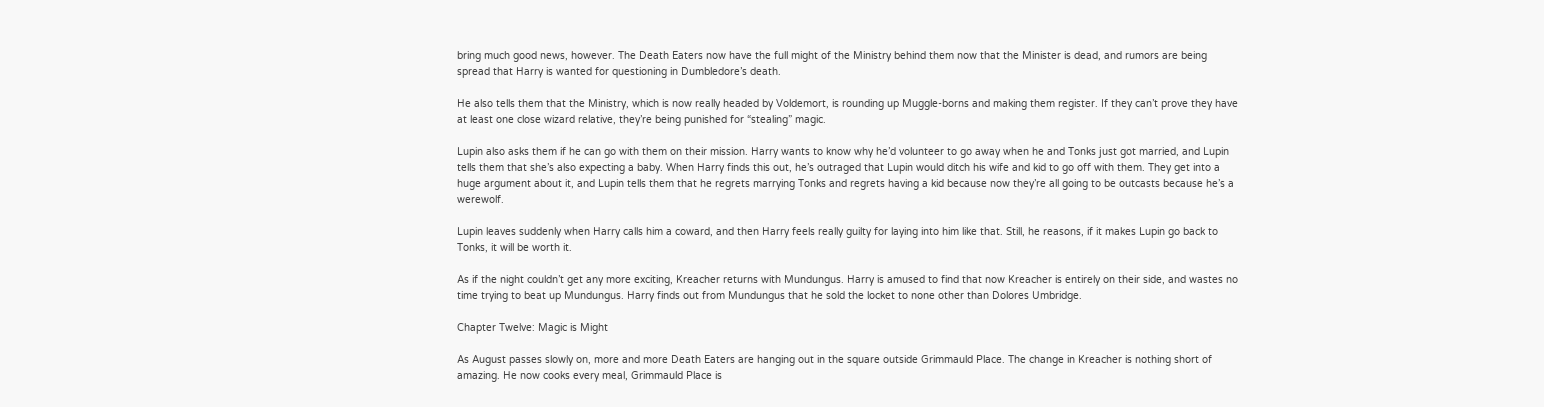bring much good news, however. The Death Eaters now have the full might of the Ministry behind them now that the Minister is dead, and rumors are being spread that Harry is wanted for questioning in Dumbledore’s death.

He also tells them that the Ministry, which is now really headed by Voldemort, is rounding up Muggle-borns and making them register. If they can’t prove they have at least one close wizard relative, they’re being punished for “stealing” magic.

Lupin also asks them if he can go with them on their mission. Harry wants to know why he’d volunteer to go away when he and Tonks just got married, and Lupin tells them that she’s also expecting a baby. When Harry finds this out, he’s outraged that Lupin would ditch his wife and kid to go off with them. They get into a huge argument about it, and Lupin tells them that he regrets marrying Tonks and regrets having a kid because now they’re all going to be outcasts because he’s a werewolf.

Lupin leaves suddenly when Harry calls him a coward, and then Harry feels really guilty for laying into him like that. Still, he reasons, if it makes Lupin go back to Tonks, it will be worth it.

As if the night couldn’t get any more exciting, Kreacher returns with Mundungus. Harry is amused to find that now Kreacher is entirely on their side, and wastes no time trying to beat up Mundungus. Harry finds out from Mundungus that he sold the locket to none other than Dolores Umbridge.

Chapter Twelve: Magic is Might

As August passes slowly on, more and more Death Eaters are hanging out in the square outside Grimmauld Place. The change in Kreacher is nothing short of amazing. He now cooks every meal, Grimmauld Place is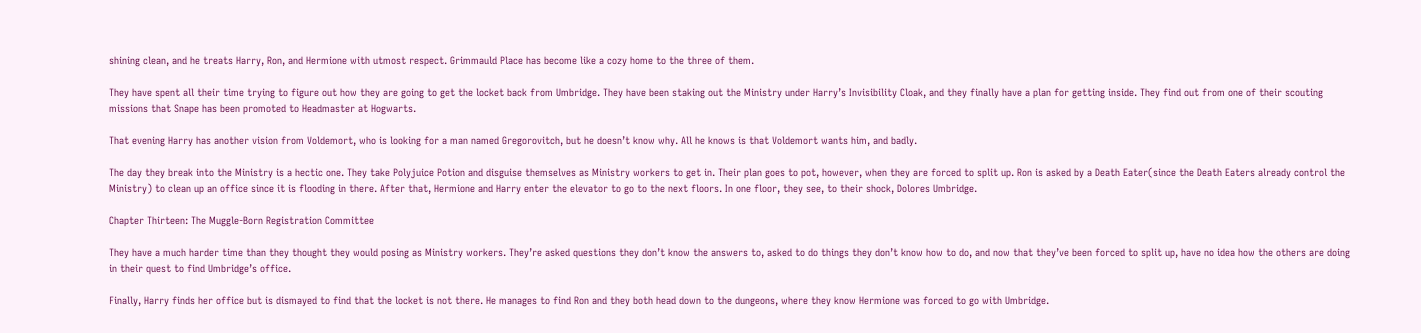shining clean, and he treats Harry, Ron, and Hermione with utmost respect. Grimmauld Place has become like a cozy home to the three of them.

They have spent all their time trying to figure out how they are going to get the locket back from Umbridge. They have been staking out the Ministry under Harry’s Invisibility Cloak, and they finally have a plan for getting inside. They find out from one of their scouting missions that Snape has been promoted to Headmaster at Hogwarts.

That evening Harry has another vision from Voldemort, who is looking for a man named Gregorovitch, but he doesn’t know why. All he knows is that Voldemort wants him, and badly.

The day they break into the Ministry is a hectic one. They take Polyjuice Potion and disguise themselves as Ministry workers to get in. Their plan goes to pot, however, when they are forced to split up. Ron is asked by a Death Eater(since the Death Eaters already control the Ministry) to clean up an office since it is flooding in there. After that, Hermione and Harry enter the elevator to go to the next floors. In one floor, they see, to their shock, Dolores Umbridge.

Chapter Thirteen: The Muggle-Born Registration Committee

They have a much harder time than they thought they would posing as Ministry workers. They’re asked questions they don’t know the answers to, asked to do things they don’t know how to do, and now that they’ve been forced to split up, have no idea how the others are doing in their quest to find Umbridge’s office.

Finally, Harry finds her office but is dismayed to find that the locket is not there. He manages to find Ron and they both head down to the dungeons, where they know Hermione was forced to go with Umbridge.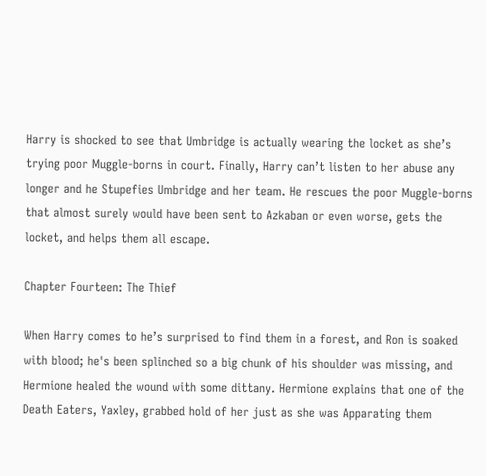Harry is shocked to see that Umbridge is actually wearing the locket as she’s trying poor Muggle-borns in court. Finally, Harry can’t listen to her abuse any longer and he Stupefies Umbridge and her team. He rescues the poor Muggle-borns that almost surely would have been sent to Azkaban or even worse, gets the locket, and helps them all escape.

Chapter Fourteen: The Thief

When Harry comes to he’s surprised to find them in a forest, and Ron is soaked with blood; he's been splinched so a big chunk of his shoulder was missing, and Hermione healed the wound with some dittany. Hermione explains that one of the Death Eaters, Yaxley, grabbed hold of her just as she was Apparating them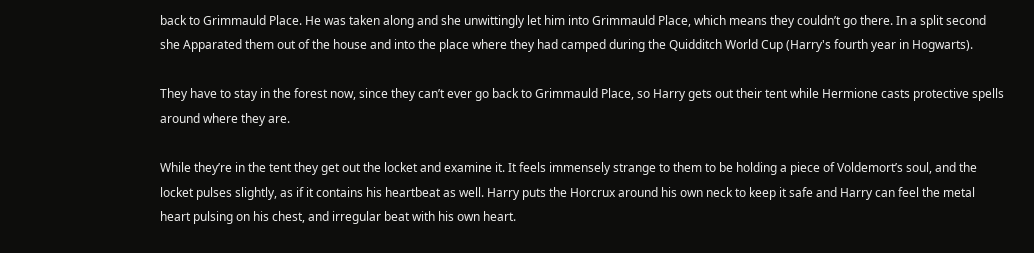back to Grimmauld Place. He was taken along and she unwittingly let him into Grimmauld Place, which means they couldn’t go there. In a split second she Apparated them out of the house and into the place where they had camped during the Quidditch World Cup (Harry's fourth year in Hogwarts).

They have to stay in the forest now, since they can’t ever go back to Grimmauld Place, so Harry gets out their tent while Hermione casts protective spells around where they are.

While they’re in the tent they get out the locket and examine it. It feels immensely strange to them to be holding a piece of Voldemort’s soul, and the locket pulses slightly, as if it contains his heartbeat as well. Harry puts the Horcrux around his own neck to keep it safe and Harry can feel the metal heart pulsing on his chest, and irregular beat with his own heart.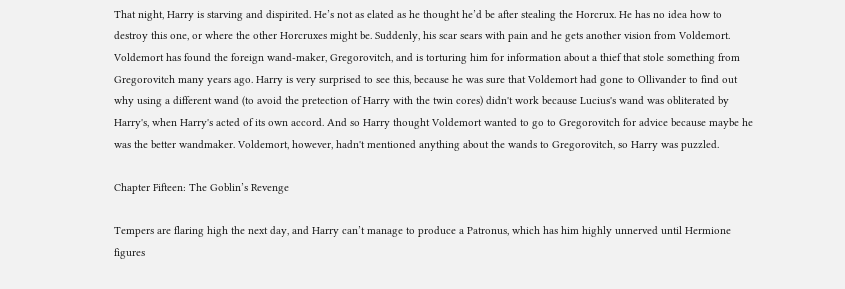That night, Harry is starving and dispirited. He’s not as elated as he thought he’d be after stealing the Horcrux. He has no idea how to destroy this one, or where the other Horcruxes might be. Suddenly, his scar sears with pain and he gets another vision from Voldemort. Voldemort has found the foreign wand-maker, Gregorovitch, and is torturing him for information about a thief that stole something from Gregorovitch many years ago. Harry is very surprised to see this, because he was sure that Voldemort had gone to Ollivander to find out why using a different wand (to avoid the pretection of Harry with the twin cores) didn't work because Lucius's wand was obliterated by Harry's, when Harry's acted of its own accord. And so Harry thought Voldemort wanted to go to Gregorovitch for advice because maybe he was the better wandmaker. Voldemort, however, hadn't mentioned anything about the wands to Gregorovitch, so Harry was puzzled.

Chapter Fifteen: The Goblin’s Revenge

Tempers are flaring high the next day, and Harry can’t manage to produce a Patronus, which has him highly unnerved until Hermione figures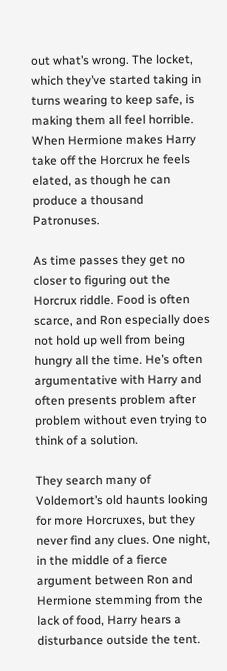out what’s wrong. The locket, which they’ve started taking in turns wearing to keep safe, is making them all feel horrible. When Hermione makes Harry take off the Horcrux he feels elated, as though he can produce a thousand Patronuses.

As time passes they get no closer to figuring out the Horcrux riddle. Food is often scarce, and Ron especially does not hold up well from being hungry all the time. He’s often argumentative with Harry and often presents problem after problem without even trying to think of a solution.

They search many of Voldemort’s old haunts looking for more Horcruxes, but they never find any clues. One night, in the middle of a fierce argument between Ron and Hermione stemming from the lack of food, Harry hears a disturbance outside the tent.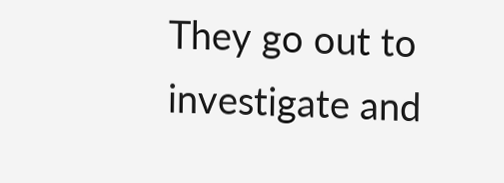They go out to investigate and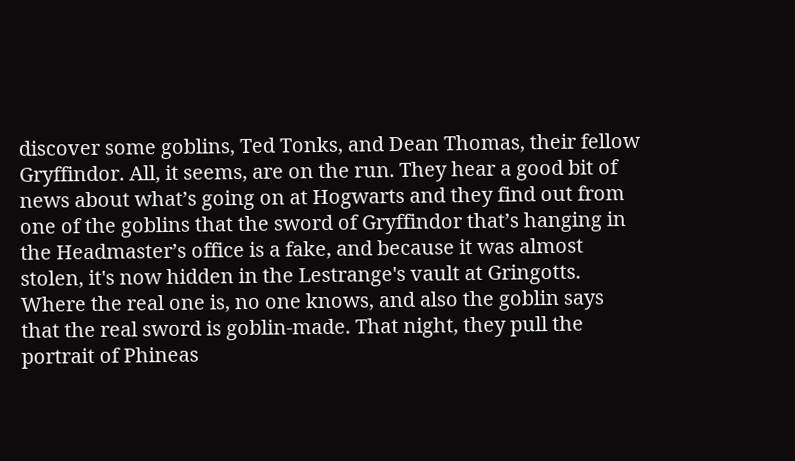discover some goblins, Ted Tonks, and Dean Thomas, their fellow Gryffindor. All, it seems, are on the run. They hear a good bit of news about what’s going on at Hogwarts and they find out from one of the goblins that the sword of Gryffindor that’s hanging in the Headmaster’s office is a fake, and because it was almost stolen, it's now hidden in the Lestrange's vault at Gringotts. Where the real one is, no one knows, and also the goblin says that the real sword is goblin-made. That night, they pull the portrait of Phineas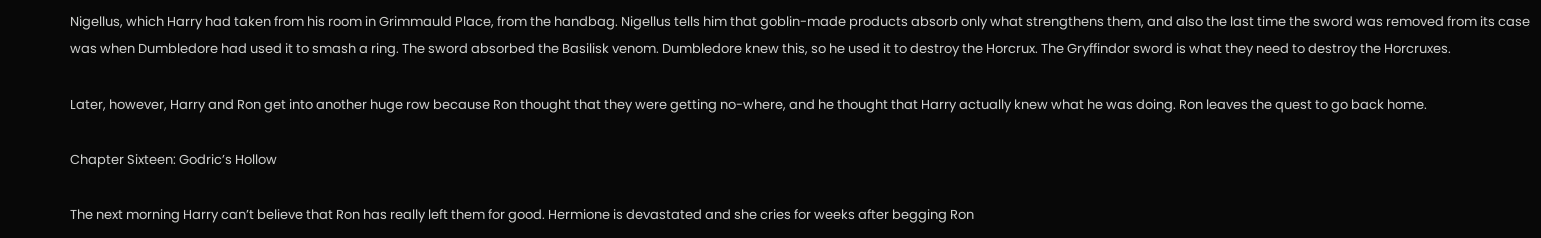Nigellus, which Harry had taken from his room in Grimmauld Place, from the handbag. Nigellus tells him that goblin-made products absorb only what strengthens them, and also the last time the sword was removed from its case was when Dumbledore had used it to smash a ring. The sword absorbed the Basilisk venom. Dumbledore knew this, so he used it to destroy the Horcrux. The Gryffindor sword is what they need to destroy the Horcruxes.

Later, however, Harry and Ron get into another huge row because Ron thought that they were getting no-where, and he thought that Harry actually knew what he was doing. Ron leaves the quest to go back home.

Chapter Sixteen: Godric’s Hollow

The next morning Harry can’t believe that Ron has really left them for good. Hermione is devastated and she cries for weeks after begging Ron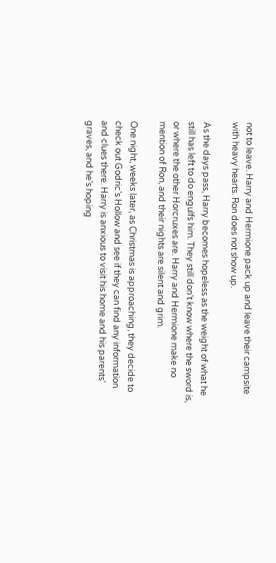not to leave. Harry and Hermione pack up and leave their campsite with heavy hearts. Ron does not show up.

As the days pass, Harry becomes hopeless as the weight of what he still has left to do engulfs him. They still don’t know where the sword is, or where the other Horcruxes are. Harry and Hermione make no mention of Ron, and their nights are silent and grim.

One night, weeks later, as Christmas is approaching, they decide to check out Godric’s Hollow and see if they can find any information and clues there. Harry is anxious to visit his home and his parents' graves, and he’s hoping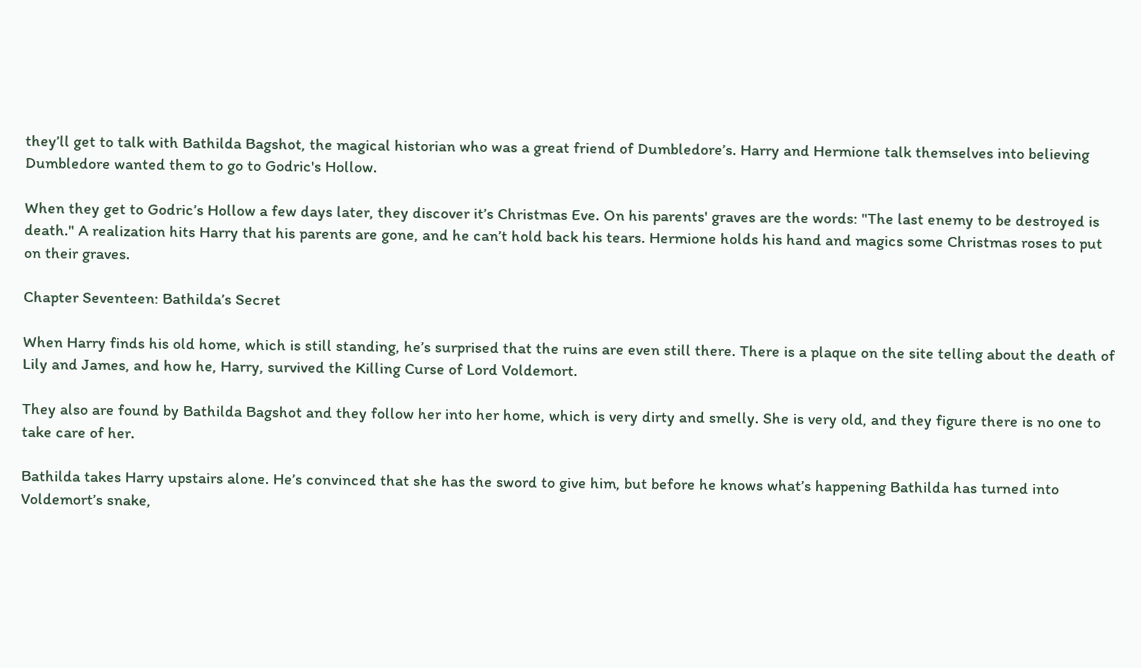they’ll get to talk with Bathilda Bagshot, the magical historian who was a great friend of Dumbledore’s. Harry and Hermione talk themselves into believing Dumbledore wanted them to go to Godric's Hollow.

When they get to Godric’s Hollow a few days later, they discover it’s Christmas Eve. On his parents' graves are the words: "The last enemy to be destroyed is death." A realization hits Harry that his parents are gone, and he can’t hold back his tears. Hermione holds his hand and magics some Christmas roses to put on their graves.

Chapter Seventeen: Bathilda’s Secret

When Harry finds his old home, which is still standing, he’s surprised that the ruins are even still there. There is a plaque on the site telling about the death of Lily and James, and how he, Harry, survived the Killing Curse of Lord Voldemort.

They also are found by Bathilda Bagshot and they follow her into her home, which is very dirty and smelly. She is very old, and they figure there is no one to take care of her.

Bathilda takes Harry upstairs alone. He’s convinced that she has the sword to give him, but before he knows what’s happening Bathilda has turned into Voldemort’s snake,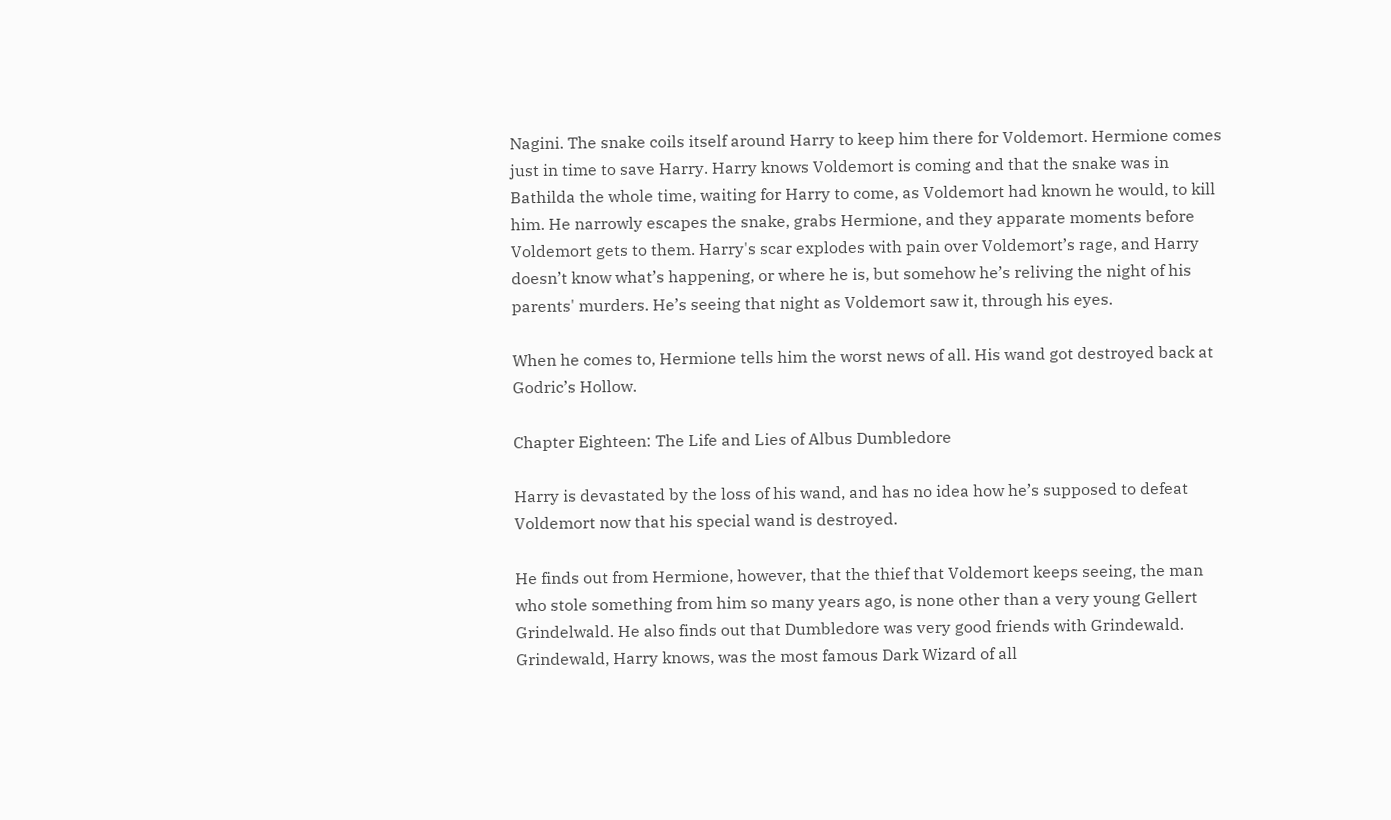Nagini. The snake coils itself around Harry to keep him there for Voldemort. Hermione comes just in time to save Harry. Harry knows Voldemort is coming and that the snake was in Bathilda the whole time, waiting for Harry to come, as Voldemort had known he would, to kill him. He narrowly escapes the snake, grabs Hermione, and they apparate moments before Voldemort gets to them. Harry's scar explodes with pain over Voldemort’s rage, and Harry doesn’t know what’s happening, or where he is, but somehow he’s reliving the night of his parents' murders. He’s seeing that night as Voldemort saw it, through his eyes.

When he comes to, Hermione tells him the worst news of all. His wand got destroyed back at Godric’s Hollow.

Chapter Eighteen: The Life and Lies of Albus Dumbledore

Harry is devastated by the loss of his wand, and has no idea how he’s supposed to defeat Voldemort now that his special wand is destroyed.

He finds out from Hermione, however, that the thief that Voldemort keeps seeing, the man who stole something from him so many years ago, is none other than a very young Gellert Grindelwald. He also finds out that Dumbledore was very good friends with Grindewald. Grindewald, Harry knows, was the most famous Dark Wizard of all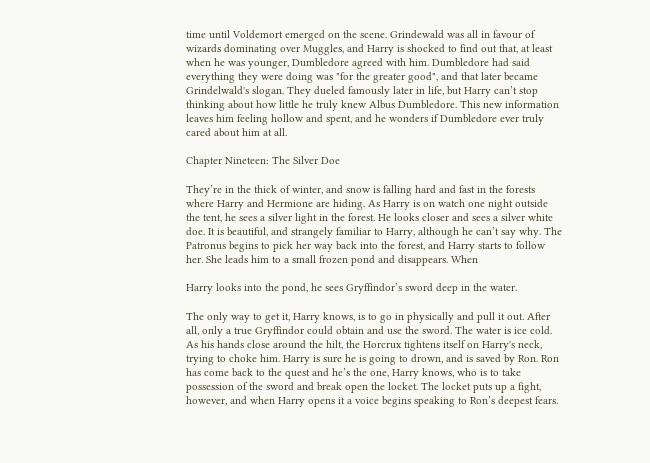time until Voldemort emerged on the scene. Grindewald was all in favour of wizards dominating over Muggles, and Harry is shocked to find out that, at least when he was younger, Dumbledore agreed with him. Dumbledore had said everything they were doing was "for the greater good", and that later became Grindelwald's slogan. They dueled famously later in life, but Harry can’t stop thinking about how little he truly knew Albus Dumbledore. This new information leaves him feeling hollow and spent, and he wonders if Dumbledore ever truly cared about him at all.

Chapter Nineteen: The Silver Doe

They’re in the thick of winter, and snow is falling hard and fast in the forests where Harry and Hermione are hiding. As Harry is on watch one night outside the tent, he sees a silver light in the forest. He looks closer and sees a silver white doe. It is beautiful, and strangely familiar to Harry, although he can’t say why. The Patronus begins to pick her way back into the forest, and Harry starts to follow her. She leads him to a small frozen pond and disappears. When

Harry looks into the pond, he sees Gryffindor’s sword deep in the water.

The only way to get it, Harry knows, is to go in physically and pull it out. After all, only a true Gryffindor could obtain and use the sword. The water is ice cold. As his hands close around the hilt, the Horcrux tightens itself on Harry's neck, trying to choke him. Harry is sure he is going to drown, and is saved by Ron. Ron has come back to the quest and he’s the one, Harry knows, who is to take possession of the sword and break open the locket. The locket puts up a fight, however, and when Harry opens it a voice begins speaking to Ron’s deepest fears.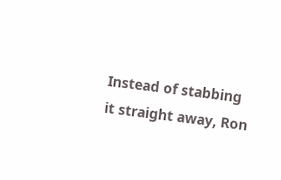Instead of stabbing it straight away, Ron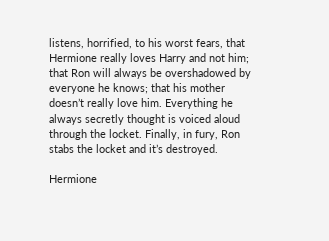listens, horrified, to his worst fears, that Hermione really loves Harry and not him; that Ron will always be overshadowed by everyone he knows; that his mother doesn’t really love him. Everything he always secretly thought is voiced aloud through the locket. Finally, in fury, Ron stabs the locket and it’s destroyed.

Hermione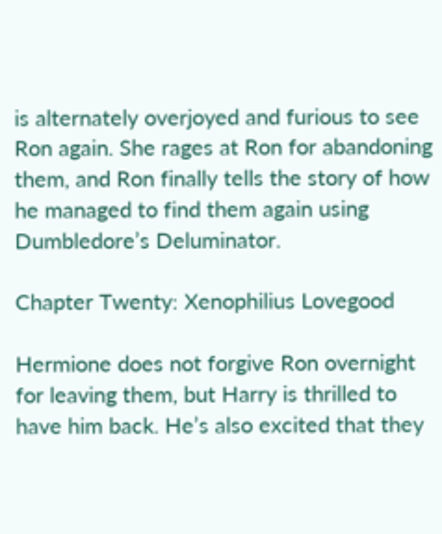is alternately overjoyed and furious to see Ron again. She rages at Ron for abandoning them, and Ron finally tells the story of how he managed to find them again using Dumbledore’s Deluminator.

Chapter Twenty: Xenophilius Lovegood

Hermione does not forgive Ron overnight for leaving them, but Harry is thrilled to have him back. He’s also excited that they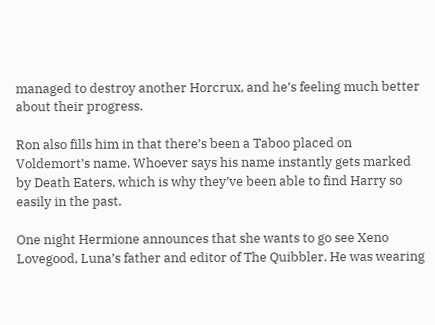managed to destroy another Horcrux, and he’s feeling much better about their progress.

Ron also fills him in that there’s been a Taboo placed on Voldemort’s name. Whoever says his name instantly gets marked by Death Eaters, which is why they’ve been able to find Harry so easily in the past.

One night Hermione announces that she wants to go see Xeno Lovegood, Luna’s father and editor of The Quibbler. He was wearing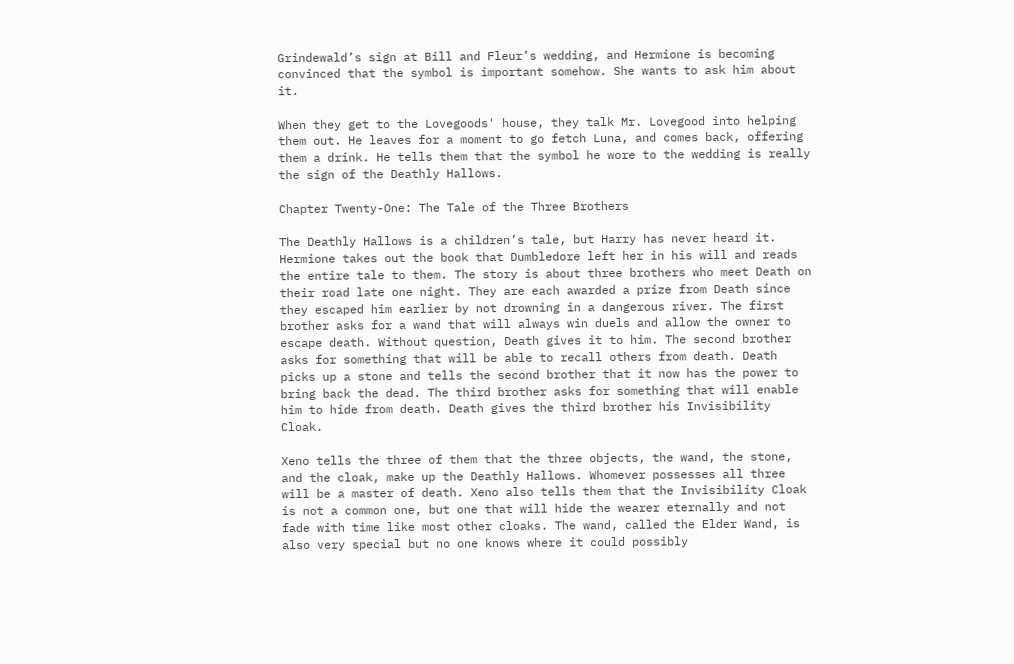Grindewald’s sign at Bill and Fleur’s wedding, and Hermione is becoming convinced that the symbol is important somehow. She wants to ask him about it.

When they get to the Lovegoods' house, they talk Mr. Lovegood into helping them out. He leaves for a moment to go fetch Luna, and comes back, offering them a drink. He tells them that the symbol he wore to the wedding is really the sign of the Deathly Hallows.

Chapter Twenty-One: The Tale of the Three Brothers

The Deathly Hallows is a children’s tale, but Harry has never heard it. Hermione takes out the book that Dumbledore left her in his will and reads the entire tale to them. The story is about three brothers who meet Death on their road late one night. They are each awarded a prize from Death since they escaped him earlier by not drowning in a dangerous river. The first brother asks for a wand that will always win duels and allow the owner to escape death. Without question, Death gives it to him. The second brother asks for something that will be able to recall others from death. Death picks up a stone and tells the second brother that it now has the power to bring back the dead. The third brother asks for something that will enable him to hide from death. Death gives the third brother his Invisibility Cloak.

Xeno tells the three of them that the three objects, the wand, the stone, and the cloak, make up the Deathly Hallows. Whomever possesses all three will be a master of death. Xeno also tells them that the Invisibility Cloak is not a common one, but one that will hide the wearer eternally and not fade with time like most other cloaks. The wand, called the Elder Wand, is also very special but no one knows where it could possibly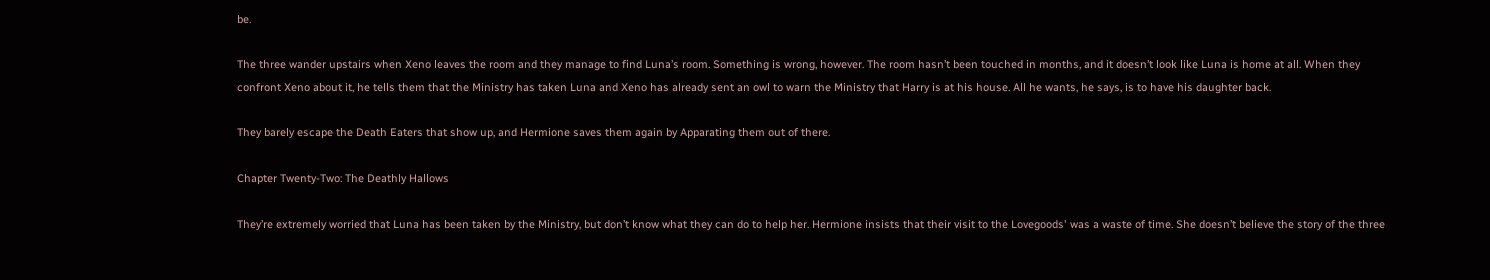be.

The three wander upstairs when Xeno leaves the room and they manage to find Luna’s room. Something is wrong, however. The room hasn’t been touched in months, and it doesn’t look like Luna is home at all. When they confront Xeno about it, he tells them that the Ministry has taken Luna and Xeno has already sent an owl to warn the Ministry that Harry is at his house. All he wants, he says, is to have his daughter back.

They barely escape the Death Eaters that show up, and Hermione saves them again by Apparating them out of there.

Chapter Twenty-Two: The Deathly Hallows

They’re extremely worried that Luna has been taken by the Ministry, but don’t know what they can do to help her. Hermione insists that their visit to the Lovegoods' was a waste of time. She doesn’t believe the story of the three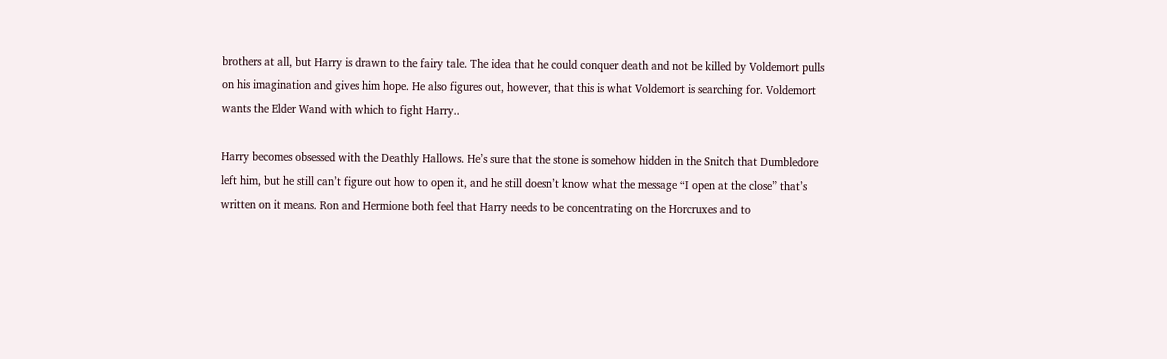brothers at all, but Harry is drawn to the fairy tale. The idea that he could conquer death and not be killed by Voldemort pulls on his imagination and gives him hope. He also figures out, however, that this is what Voldemort is searching for. Voldemort wants the Elder Wand with which to fight Harry..

Harry becomes obsessed with the Deathly Hallows. He’s sure that the stone is somehow hidden in the Snitch that Dumbledore left him, but he still can’t figure out how to open it, and he still doesn’t know what the message “I open at the close” that’s written on it means. Ron and Hermione both feel that Harry needs to be concentrating on the Horcruxes and to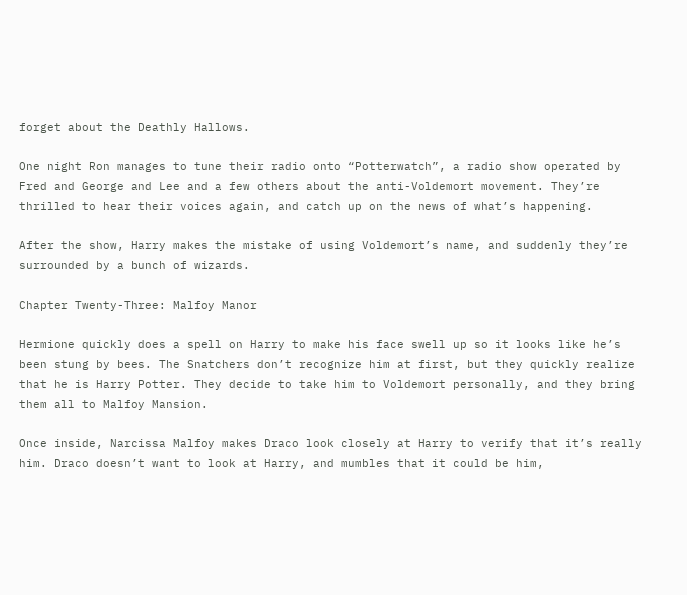forget about the Deathly Hallows.

One night Ron manages to tune their radio onto “Potterwatch”, a radio show operated by Fred and George and Lee and a few others about the anti-Voldemort movement. They’re thrilled to hear their voices again, and catch up on the news of what’s happening.

After the show, Harry makes the mistake of using Voldemort’s name, and suddenly they’re surrounded by a bunch of wizards.

Chapter Twenty-Three: Malfoy Manor

Hermione quickly does a spell on Harry to make his face swell up so it looks like he’s been stung by bees. The Snatchers don’t recognize him at first, but they quickly realize that he is Harry Potter. They decide to take him to Voldemort personally, and they bring them all to Malfoy Mansion.

Once inside, Narcissa Malfoy makes Draco look closely at Harry to verify that it’s really him. Draco doesn’t want to look at Harry, and mumbles that it could be him,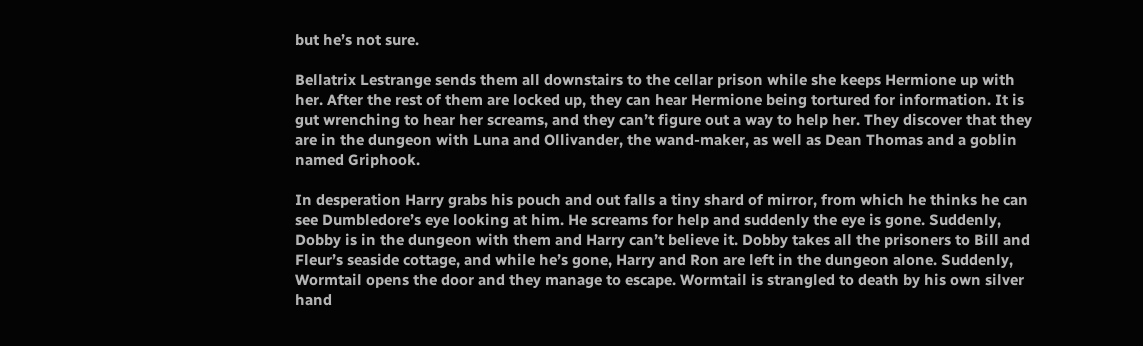but he’s not sure.

Bellatrix Lestrange sends them all downstairs to the cellar prison while she keeps Hermione up with her. After the rest of them are locked up, they can hear Hermione being tortured for information. It is gut wrenching to hear her screams, and they can’t figure out a way to help her. They discover that they are in the dungeon with Luna and Ollivander, the wand-maker, as well as Dean Thomas and a goblin named Griphook.

In desperation Harry grabs his pouch and out falls a tiny shard of mirror, from which he thinks he can see Dumbledore’s eye looking at him. He screams for help and suddenly the eye is gone. Suddenly, Dobby is in the dungeon with them and Harry can’t believe it. Dobby takes all the prisoners to Bill and Fleur’s seaside cottage, and while he’s gone, Harry and Ron are left in the dungeon alone. Suddenly, Wormtail opens the door and they manage to escape. Wormtail is strangled to death by his own silver hand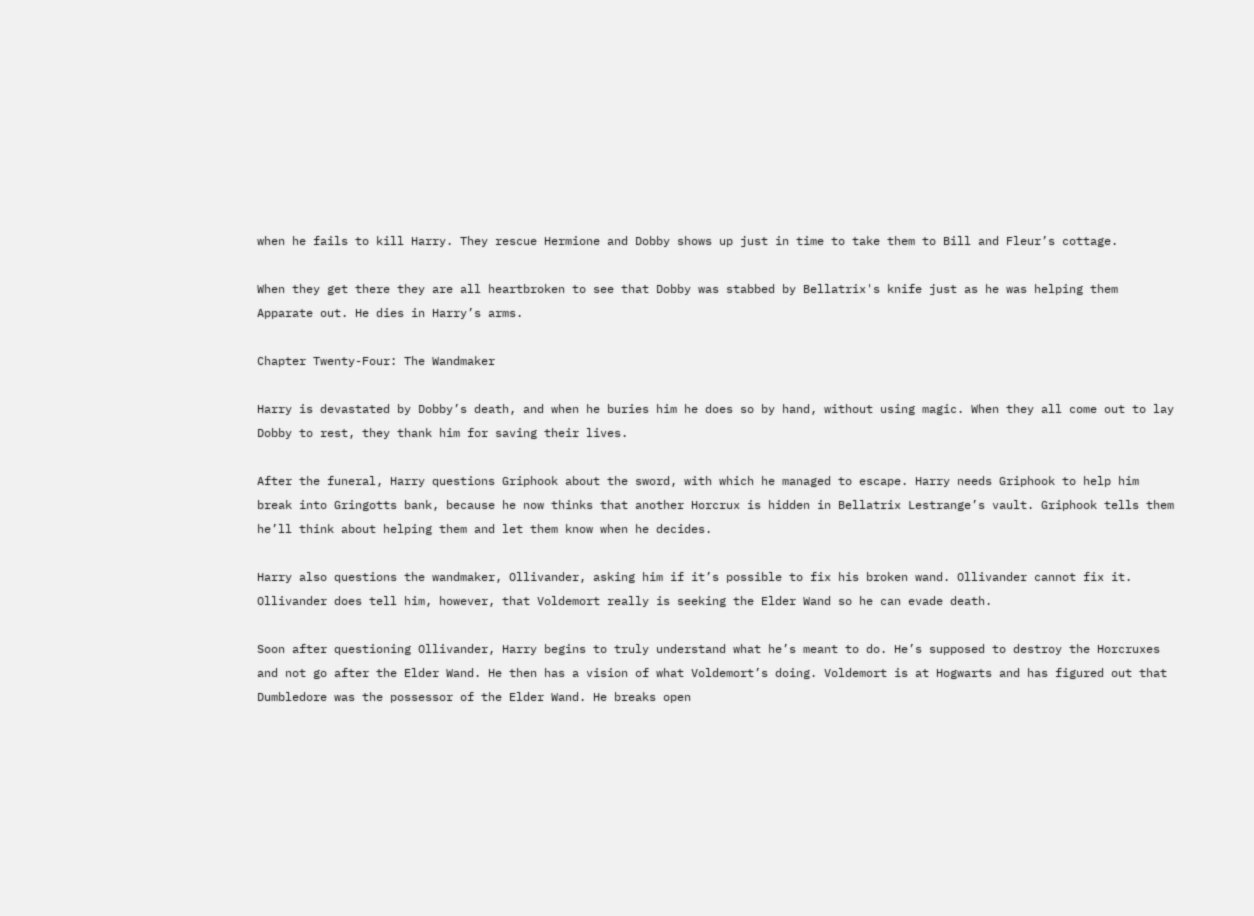when he fails to kill Harry. They rescue Hermione and Dobby shows up just in time to take them to Bill and Fleur’s cottage.

When they get there they are all heartbroken to see that Dobby was stabbed by Bellatrix's knife just as he was helping them Apparate out. He dies in Harry’s arms.

Chapter Twenty-Four: The Wandmaker

Harry is devastated by Dobby’s death, and when he buries him he does so by hand, without using magic. When they all come out to lay Dobby to rest, they thank him for saving their lives.

After the funeral, Harry questions Griphook about the sword, with which he managed to escape. Harry needs Griphook to help him break into Gringotts bank, because he now thinks that another Horcrux is hidden in Bellatrix Lestrange’s vault. Griphook tells them he’ll think about helping them and let them know when he decides.

Harry also questions the wandmaker, Ollivander, asking him if it’s possible to fix his broken wand. Ollivander cannot fix it. Ollivander does tell him, however, that Voldemort really is seeking the Elder Wand so he can evade death.

Soon after questioning Ollivander, Harry begins to truly understand what he’s meant to do. He’s supposed to destroy the Horcruxes and not go after the Elder Wand. He then has a vision of what Voldemort’s doing. Voldemort is at Hogwarts and has figured out that Dumbledore was the possessor of the Elder Wand. He breaks open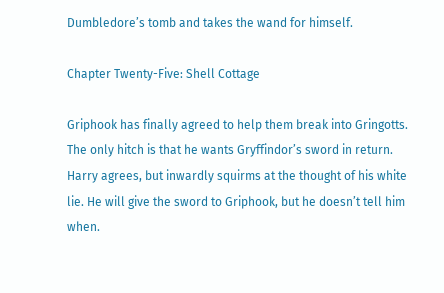Dumbledore’s tomb and takes the wand for himself.

Chapter Twenty-Five: Shell Cottage

Griphook has finally agreed to help them break into Gringotts. The only hitch is that he wants Gryffindor’s sword in return. Harry agrees, but inwardly squirms at the thought of his white lie. He will give the sword to Griphook, but he doesn’t tell him when.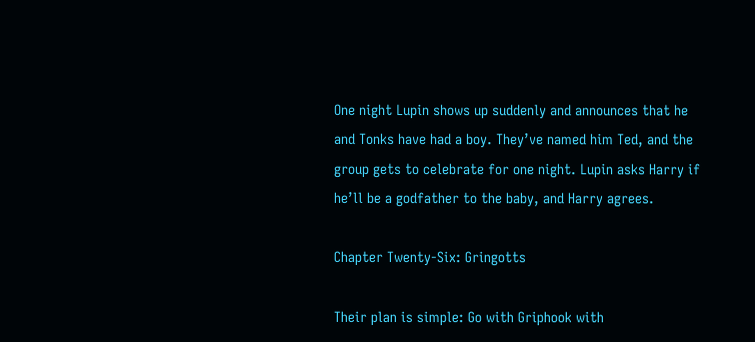One night Lupin shows up suddenly and announces that he and Tonks have had a boy. They’ve named him Ted, and the group gets to celebrate for one night. Lupin asks Harry if he’ll be a godfather to the baby, and Harry agrees.

Chapter Twenty-Six: Gringotts

Their plan is simple: Go with Griphook with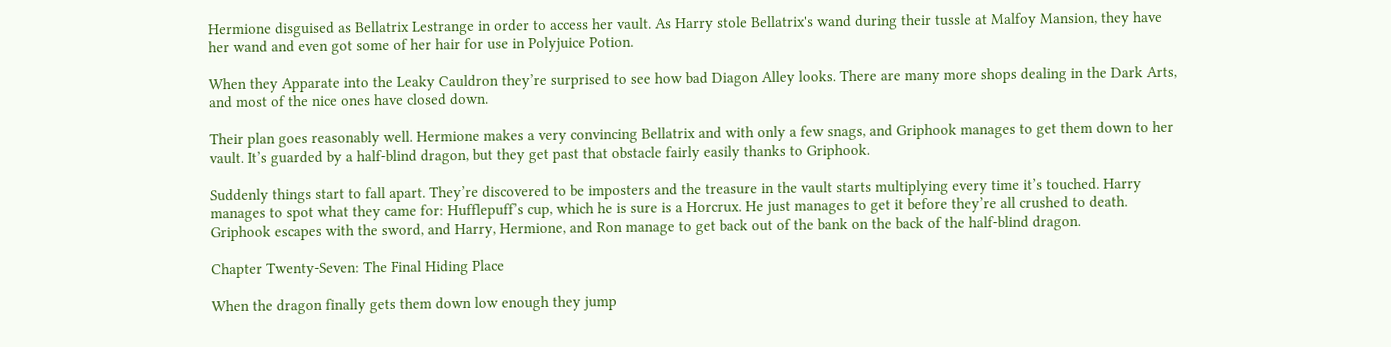Hermione disguised as Bellatrix Lestrange in order to access her vault. As Harry stole Bellatrix's wand during their tussle at Malfoy Mansion, they have her wand and even got some of her hair for use in Polyjuice Potion.

When they Apparate into the Leaky Cauldron they’re surprised to see how bad Diagon Alley looks. There are many more shops dealing in the Dark Arts, and most of the nice ones have closed down.

Their plan goes reasonably well. Hermione makes a very convincing Bellatrix and with only a few snags, and Griphook manages to get them down to her vault. It’s guarded by a half-blind dragon, but they get past that obstacle fairly easily thanks to Griphook.

Suddenly things start to fall apart. They’re discovered to be imposters and the treasure in the vault starts multiplying every time it’s touched. Harry manages to spot what they came for: Hufflepuff’s cup, which he is sure is a Horcrux. He just manages to get it before they’re all crushed to death. Griphook escapes with the sword, and Harry, Hermione, and Ron manage to get back out of the bank on the back of the half-blind dragon.

Chapter Twenty-Seven: The Final Hiding Place

When the dragon finally gets them down low enough they jump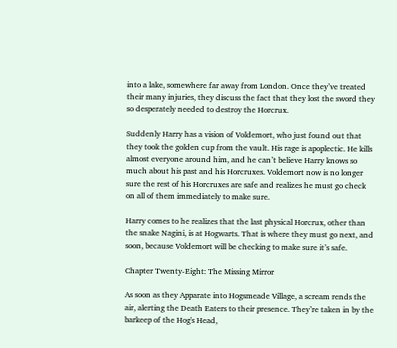into a lake, somewhere far away from London. Once they’ve treated their many injuries, they discuss the fact that they lost the sword they so desperately needed to destroy the Horcrux.

Suddenly Harry has a vision of Voldemort, who just found out that they took the golden cup from the vault. His rage is apoplectic. He kills almost everyone around him, and he can’t believe Harry knows so much about his past and his Horcruxes. Voldemort now is no longer sure the rest of his Horcruxes are safe and realizes he must go check on all of them immediately to make sure.

Harry comes to he realizes that the last physical Horcrux, other than the snake Nagini, is at Hogwarts. That is where they must go next, and soon, because Voldemort will be checking to make sure it’s safe.

Chapter Twenty-Eight: The Missing Mirror

As soon as they Apparate into Hogsmeade Village, a scream rends the air, alerting the Death Eaters to their presence. They’re taken in by the barkeep of the Hog's Head,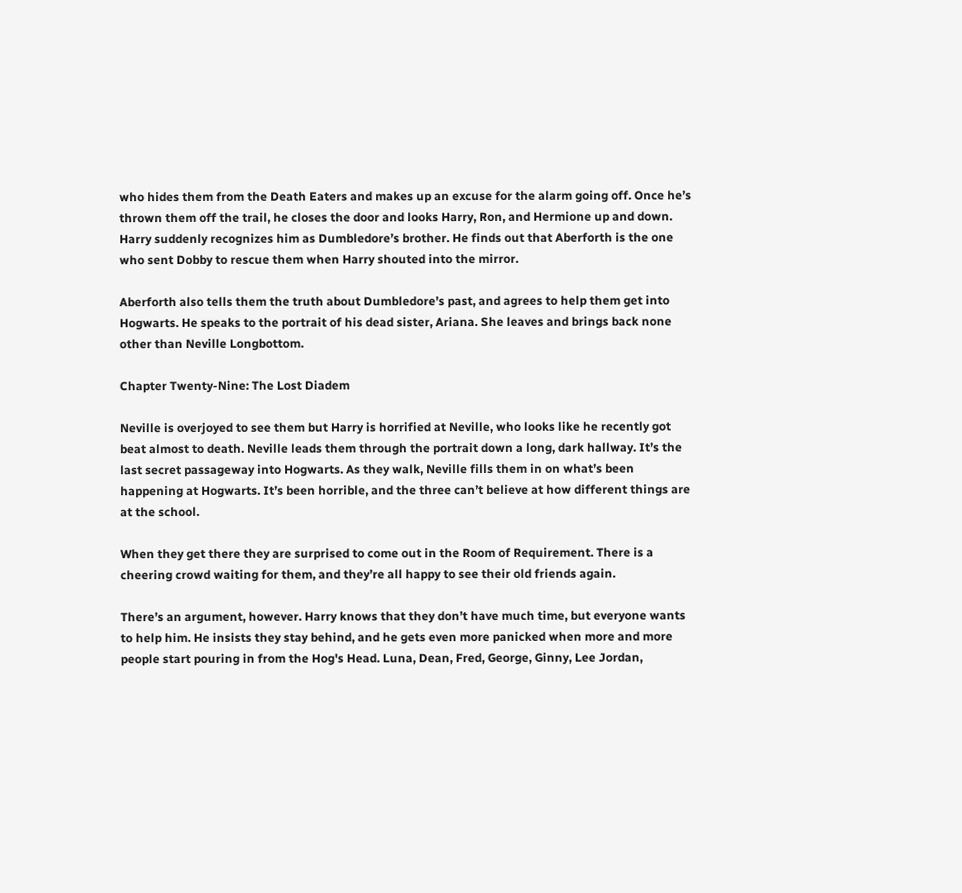who hides them from the Death Eaters and makes up an excuse for the alarm going off. Once he’s thrown them off the trail, he closes the door and looks Harry, Ron, and Hermione up and down. Harry suddenly recognizes him as Dumbledore’s brother. He finds out that Aberforth is the one who sent Dobby to rescue them when Harry shouted into the mirror.

Aberforth also tells them the truth about Dumbledore’s past, and agrees to help them get into Hogwarts. He speaks to the portrait of his dead sister, Ariana. She leaves and brings back none other than Neville Longbottom.

Chapter Twenty-Nine: The Lost Diadem

Neville is overjoyed to see them but Harry is horrified at Neville, who looks like he recently got beat almost to death. Neville leads them through the portrait down a long, dark hallway. It’s the last secret passageway into Hogwarts. As they walk, Neville fills them in on what’s been happening at Hogwarts. It’s been horrible, and the three can’t believe at how different things are at the school.

When they get there they are surprised to come out in the Room of Requirement. There is a cheering crowd waiting for them, and they’re all happy to see their old friends again.

There’s an argument, however. Harry knows that they don’t have much time, but everyone wants to help him. He insists they stay behind, and he gets even more panicked when more and more people start pouring in from the Hog's Head. Luna, Dean, Fred, George, Ginny, Lee Jordan,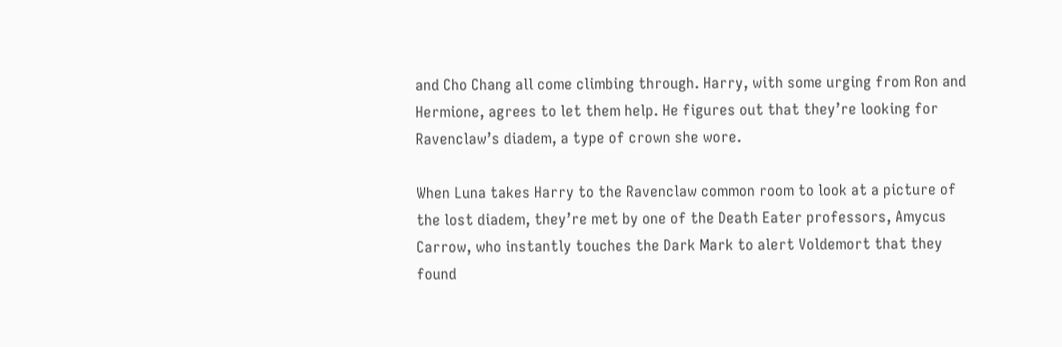and Cho Chang all come climbing through. Harry, with some urging from Ron and Hermione, agrees to let them help. He figures out that they’re looking for Ravenclaw’s diadem, a type of crown she wore.

When Luna takes Harry to the Ravenclaw common room to look at a picture of the lost diadem, they’re met by one of the Death Eater professors, Amycus Carrow, who instantly touches the Dark Mark to alert Voldemort that they found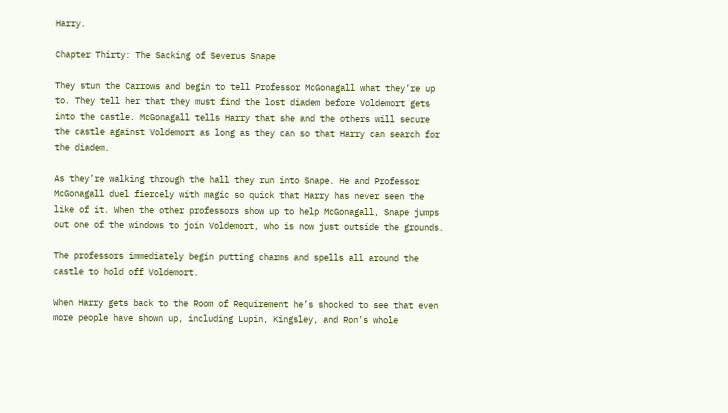Harry.

Chapter Thirty: The Sacking of Severus Snape

They stun the Carrows and begin to tell Professor McGonagall what they’re up to. They tell her that they must find the lost diadem before Voldemort gets into the castle. McGonagall tells Harry that she and the others will secure the castle against Voldemort as long as they can so that Harry can search for the diadem.

As they’re walking through the hall they run into Snape. He and Professor McGonagall duel fiercely with magic so quick that Harry has never seen the like of it. When the other professors show up to help McGonagall, Snape jumps out one of the windows to join Voldemort, who is now just outside the grounds.

The professors immediately begin putting charms and spells all around the castle to hold off Voldemort.

When Harry gets back to the Room of Requirement he’s shocked to see that even more people have shown up, including Lupin, Kingsley, and Ron’s whole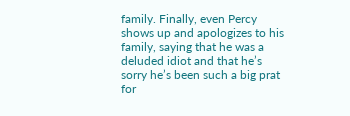family. Finally, even Percy shows up and apologizes to his family, saying that he was a deluded idiot and that he’s sorry he’s been such a big prat for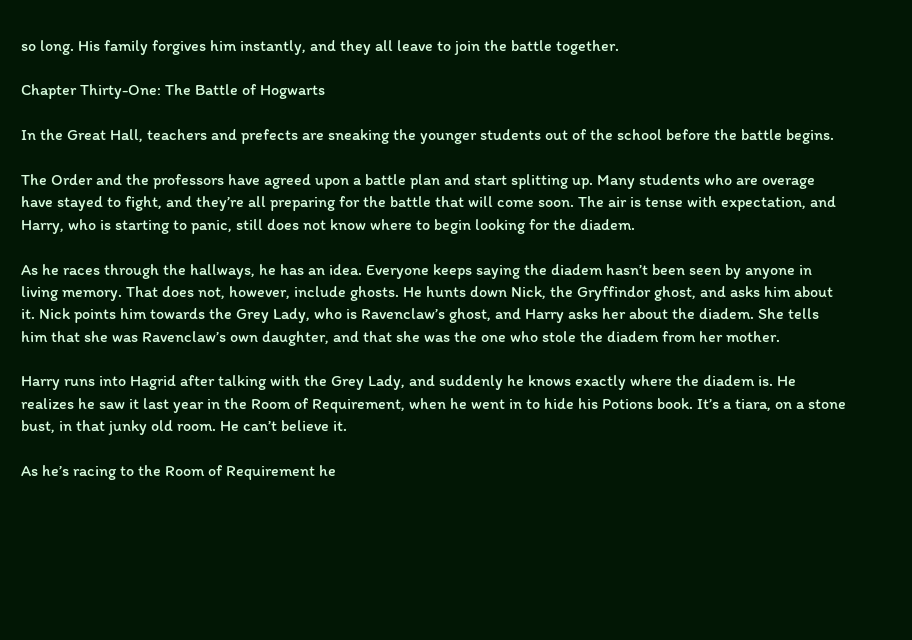so long. His family forgives him instantly, and they all leave to join the battle together.

Chapter Thirty-One: The Battle of Hogwarts

In the Great Hall, teachers and prefects are sneaking the younger students out of the school before the battle begins.

The Order and the professors have agreed upon a battle plan and start splitting up. Many students who are overage have stayed to fight, and they’re all preparing for the battle that will come soon. The air is tense with expectation, and Harry, who is starting to panic, still does not know where to begin looking for the diadem.

As he races through the hallways, he has an idea. Everyone keeps saying the diadem hasn’t been seen by anyone in living memory. That does not, however, include ghosts. He hunts down Nick, the Gryffindor ghost, and asks him about it. Nick points him towards the Grey Lady, who is Ravenclaw’s ghost, and Harry asks her about the diadem. She tells him that she was Ravenclaw’s own daughter, and that she was the one who stole the diadem from her mother.

Harry runs into Hagrid after talking with the Grey Lady, and suddenly he knows exactly where the diadem is. He realizes he saw it last year in the Room of Requirement, when he went in to hide his Potions book. It’s a tiara, on a stone bust, in that junky old room. He can’t believe it.

As he’s racing to the Room of Requirement he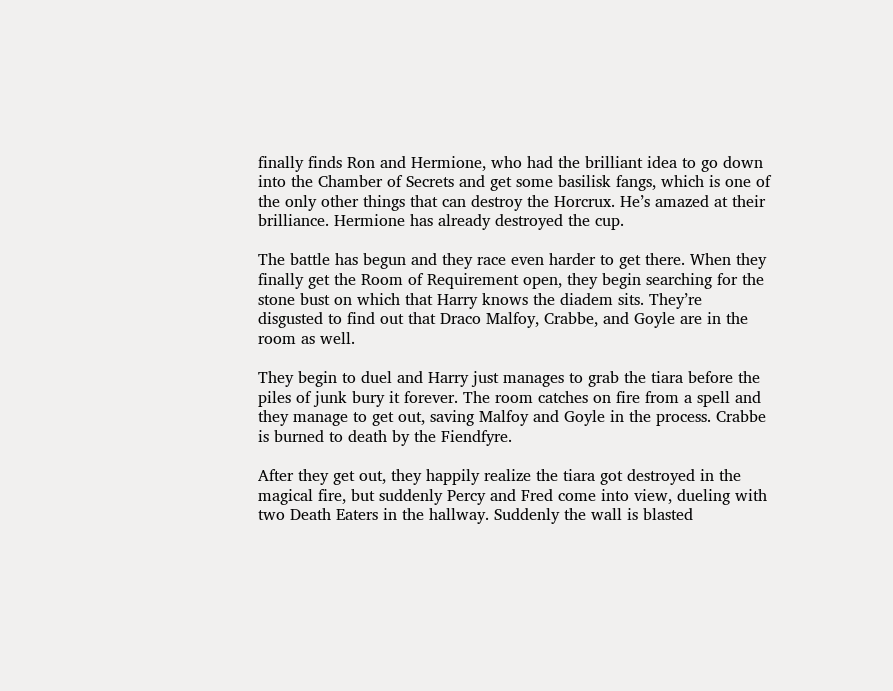finally finds Ron and Hermione, who had the brilliant idea to go down into the Chamber of Secrets and get some basilisk fangs, which is one of the only other things that can destroy the Horcrux. He’s amazed at their brilliance. Hermione has already destroyed the cup.

The battle has begun and they race even harder to get there. When they finally get the Room of Requirement open, they begin searching for the stone bust on which that Harry knows the diadem sits. They’re disgusted to find out that Draco Malfoy, Crabbe, and Goyle are in the room as well.

They begin to duel and Harry just manages to grab the tiara before the piles of junk bury it forever. The room catches on fire from a spell and they manage to get out, saving Malfoy and Goyle in the process. Crabbe is burned to death by the Fiendfyre.

After they get out, they happily realize the tiara got destroyed in the magical fire, but suddenly Percy and Fred come into view, dueling with two Death Eaters in the hallway. Suddenly the wall is blasted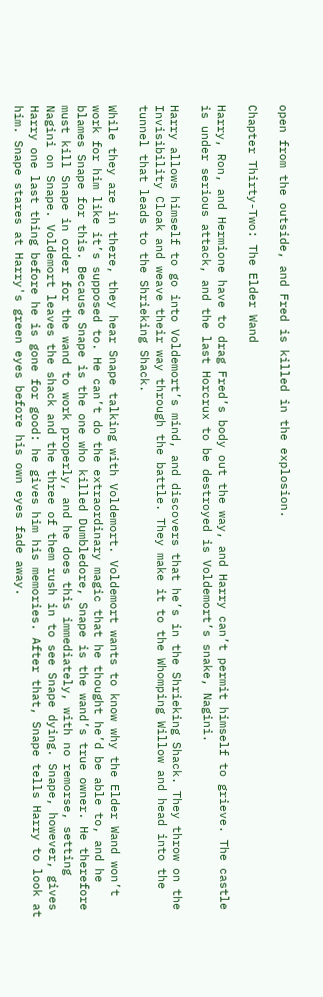open from the outside, and Fred is killed in the explosion.

Chapter Thirty-Two: The Elder Wand

Harry, Ron, and Hermione have to drag Fred’s body out the way, and Harry can’t permit himself to grieve. The castle is under serious attack, and the last Horcrux to be destroyed is Voldemort’s snake, Nagini.

Harry allows himself to go into Voldemort’s mind, and discovers that he’s in the Shrieking Shack. They throw on the Invisibility Cloak and weave their way through the battle. They make it to the Whomping Willow and head into the tunnel that leads to the Shrieking Shack.

While they are in there, they hear Snape talking with Voldemort. Voldemort wants to know why the Elder Wand won’t work for him like it’s supposed to. He can’t do the extraordinary magic that he thought he’d be able to, and he blames Snape for this. Because Snape is the one who killed Dumbledore, Snape is the wand’s true owner. He therefore must kill Snape in order for the wand to work properly, and he does this immediately, with no remorse, setting Nagini on Snape. Voldemort leaves the shack and the three of them rush in to see Snape dying. Snape, however, gives Harry one last thing before he is gone for good: he gives him his memories. After that, Snape tells Harry to look at him. Snape stares at Harry's green eyes before his own eyes fade away.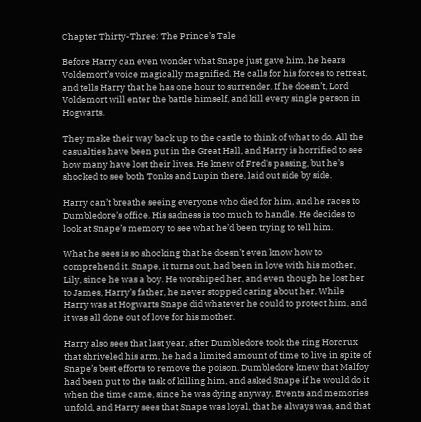Chapter Thirty-Three: The Prince’s Tale

Before Harry can even wonder what Snape just gave him, he hears Voldemort’s voice magically magnified. He calls for his forces to retreat, and tells Harry that he has one hour to surrender. If he doesn’t, Lord Voldemort will enter the battle himself, and kill every single person in Hogwarts.

They make their way back up to the castle to think of what to do. All the casualties have been put in the Great Hall, and Harry is horrified to see how many have lost their lives. He knew of Fred's passing, but he’s shocked to see both Tonks and Lupin there, laid out side by side.

Harry can’t breathe seeing everyone who died for him, and he races to Dumbledore’s office. His sadness is too much to handle. He decides to look at Snape’s memory to see what he’d been trying to tell him.

What he sees is so shocking that he doesn’t even know how to comprehend it. Snape, it turns out, had been in love with his mother, Lily, since he was a boy. He worshiped her, and even though he lost her to James, Harry’s father, he never stopped caring about her. While Harry was at Hogwarts Snape did whatever he could to protect him, and it was all done out of love for his mother.

Harry also sees that last year, after Dumbledore took the ring Horcrux that shriveled his arm, he had a limited amount of time to live in spite of Snape’s best efforts to remove the poison. Dumbledore knew that Malfoy had been put to the task of killing him, and asked Snape if he would do it when the time came, since he was dying anyway. Events and memories unfold, and Harry sees that Snape was loyal, that he always was, and that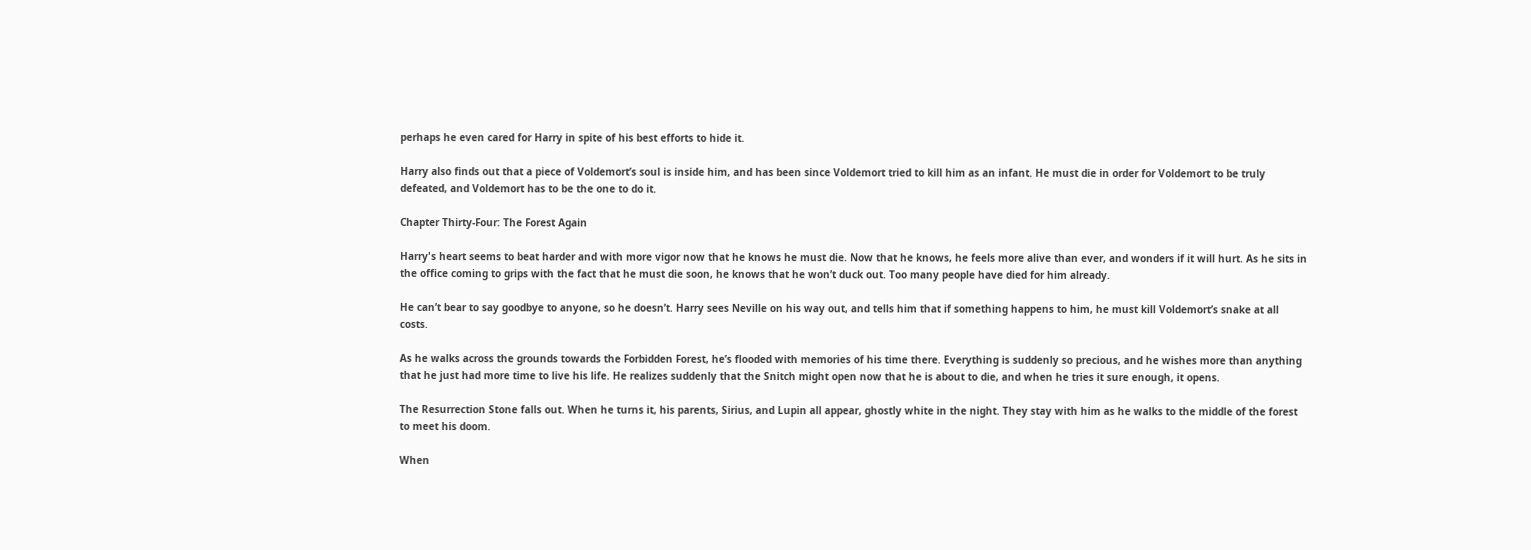perhaps he even cared for Harry in spite of his best efforts to hide it.

Harry also finds out that a piece of Voldemort’s soul is inside him, and has been since Voldemort tried to kill him as an infant. He must die in order for Voldemort to be truly defeated, and Voldemort has to be the one to do it.

Chapter Thirty-Four: The Forest Again

Harry's heart seems to beat harder and with more vigor now that he knows he must die. Now that he knows, he feels more alive than ever, and wonders if it will hurt. As he sits in the office coming to grips with the fact that he must die soon, he knows that he won’t duck out. Too many people have died for him already.

He can’t bear to say goodbye to anyone, so he doesn’t. Harry sees Neville on his way out, and tells him that if something happens to him, he must kill Voldemort’s snake at all costs.

As he walks across the grounds towards the Forbidden Forest, he’s flooded with memories of his time there. Everything is suddenly so precious, and he wishes more than anything that he just had more time to live his life. He realizes suddenly that the Snitch might open now that he is about to die, and when he tries it sure enough, it opens.

The Resurrection Stone falls out. When he turns it, his parents, Sirius, and Lupin all appear, ghostly white in the night. They stay with him as he walks to the middle of the forest to meet his doom.

When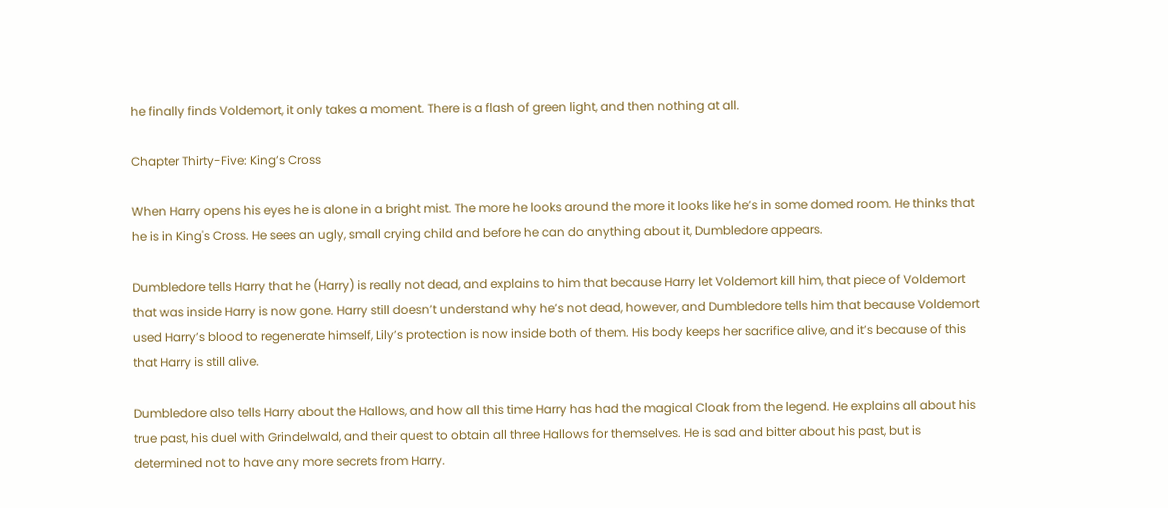he finally finds Voldemort, it only takes a moment. There is a flash of green light, and then nothing at all.

Chapter Thirty-Five: King’s Cross

When Harry opens his eyes he is alone in a bright mist. The more he looks around the more it looks like he’s in some domed room. He thinks that he is in King's Cross. He sees an ugly, small crying child and before he can do anything about it, Dumbledore appears.

Dumbledore tells Harry that he (Harry) is really not dead, and explains to him that because Harry let Voldemort kill him, that piece of Voldemort that was inside Harry is now gone. Harry still doesn’t understand why he’s not dead, however, and Dumbledore tells him that because Voldemort used Harry’s blood to regenerate himself, Lily’s protection is now inside both of them. His body keeps her sacrifice alive, and it’s because of this that Harry is still alive.

Dumbledore also tells Harry about the Hallows, and how all this time Harry has had the magical Cloak from the legend. He explains all about his true past, his duel with Grindelwald, and their quest to obtain all three Hallows for themselves. He is sad and bitter about his past, but is determined not to have any more secrets from Harry.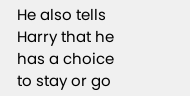He also tells Harry that he has a choice to stay or go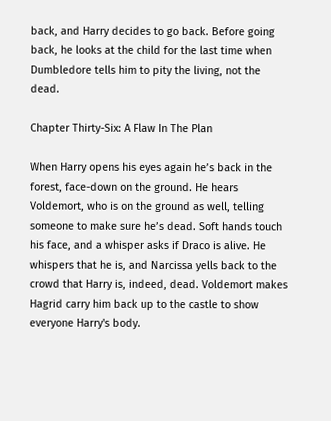back, and Harry decides to go back. Before going back, he looks at the child for the last time when Dumbledore tells him to pity the living, not the dead.

Chapter Thirty-Six: A Flaw In The Plan

When Harry opens his eyes again he’s back in the forest, face-down on the ground. He hears Voldemort, who is on the ground as well, telling someone to make sure he’s dead. Soft hands touch his face, and a whisper asks if Draco is alive. He whispers that he is, and Narcissa yells back to the crowd that Harry is, indeed, dead. Voldemort makes Hagrid carry him back up to the castle to show everyone Harry's body.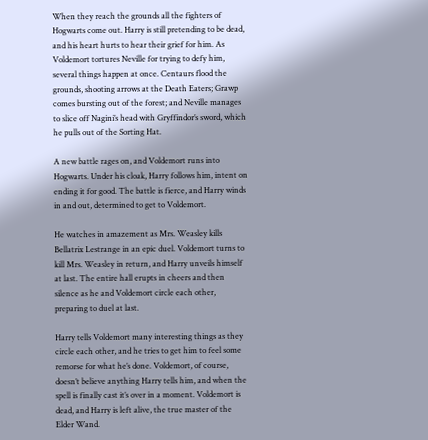When they reach the grounds all the fighters of Hogwarts come out. Harry is still pretending to be dead, and his heart hurts to hear their grief for him. As Voldemort tortures Neville for trying to defy him, several things happen at once. Centaurs flood the grounds, shooting arrows at the Death Eaters; Grawp comes bursting out of the forest; and Neville manages to slice off Nagini’s head with Gryffindor’s sword, which he pulls out of the Sorting Hat.

A new battle rages on, and Voldemort runs into Hogwarts. Under his cloak, Harry follows him, intent on ending it for good. The battle is fierce, and Harry winds in and out, determined to get to Voldemort.

He watches in amazement as Mrs. Weasley kills Bellatrix Lestrange in an epic duel. Voldemort turns to kill Mrs. Weasley in return, and Harry unveils himself at last. The entire hall erupts in cheers and then silence as he and Voldemort circle each other, preparing to duel at last.

Harry tells Voldemort many interesting things as they circle each other, and he tries to get him to feel some remorse for what he’s done. Voldemort, of course, doesn’t believe anything Harry tells him, and when the spell is finally cast it’s over in a moment. Voldemort is dead, and Harry is left alive, the true master of the Elder Wand.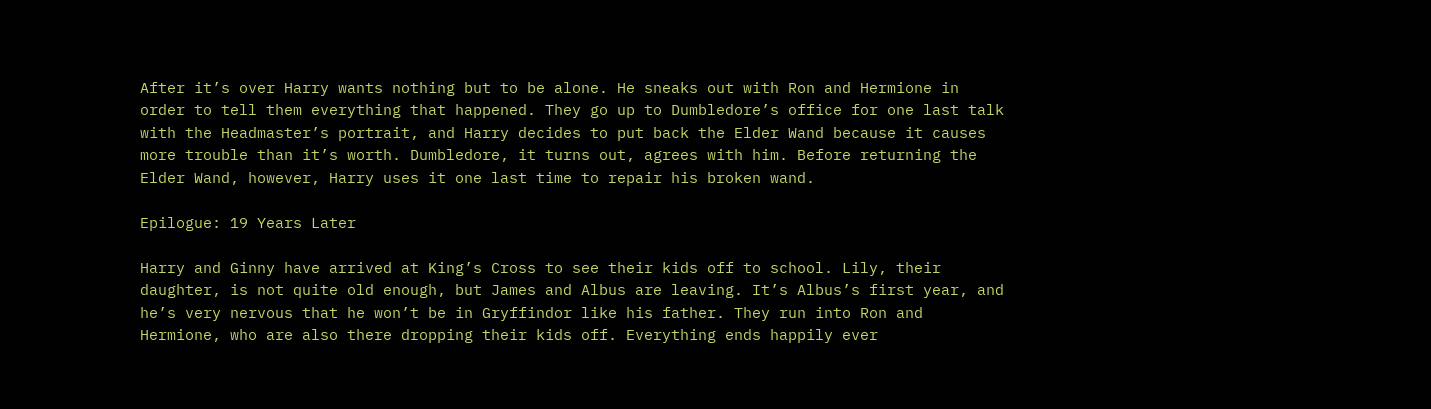After it’s over Harry wants nothing but to be alone. He sneaks out with Ron and Hermione in order to tell them everything that happened. They go up to Dumbledore’s office for one last talk with the Headmaster’s portrait, and Harry decides to put back the Elder Wand because it causes more trouble than it’s worth. Dumbledore, it turns out, agrees with him. Before returning the Elder Wand, however, Harry uses it one last time to repair his broken wand.

Epilogue: 19 Years Later

Harry and Ginny have arrived at King’s Cross to see their kids off to school. Lily, their daughter, is not quite old enough, but James and Albus are leaving. It’s Albus’s first year, and he’s very nervous that he won’t be in Gryffindor like his father. They run into Ron and Hermione, who are also there dropping their kids off. Everything ends happily ever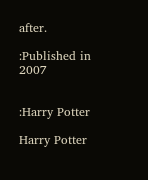after.

:Published in 2007


:Harry Potter

Harry Potter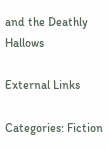and the Deathly Hallows

External Links

Categories: Fiction